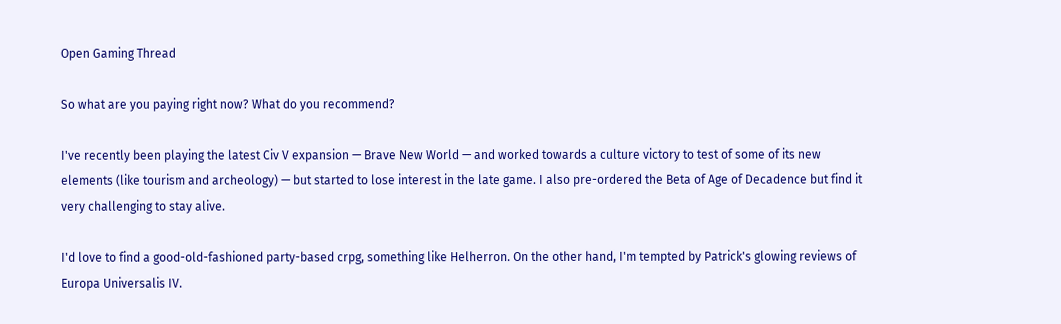Open Gaming Thread

So what are you paying right now? What do you recommend?

I've recently been playing the latest Civ V expansion — Brave New World — and worked towards a culture victory to test of some of its new elements (like tourism and archeology) — but started to lose interest in the late game. I also pre-ordered the Beta of Age of Decadence but find it very challenging to stay alive.

I'd love to find a good-old-fashioned party-based crpg, something like Helherron. On the other hand, I'm tempted by Patrick's glowing reviews of Europa Universalis IV.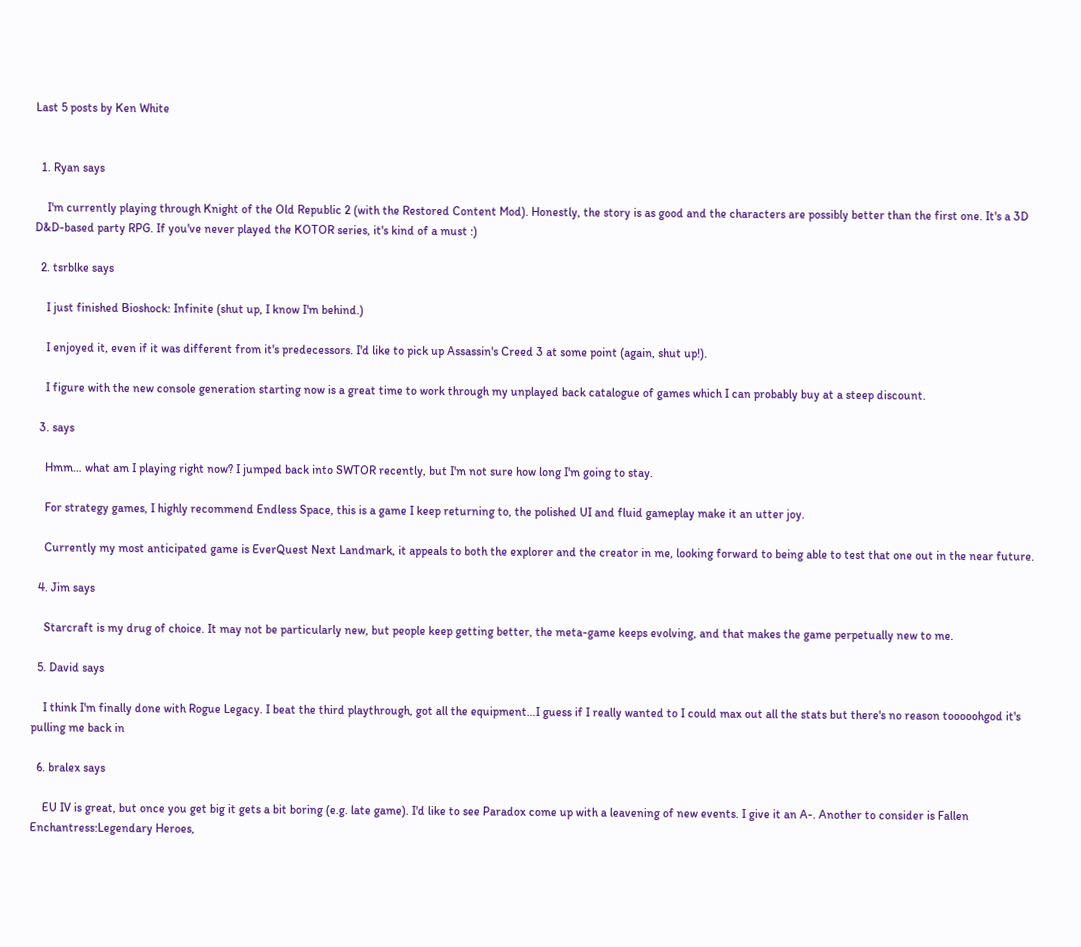Last 5 posts by Ken White


  1. Ryan says

    I'm currently playing through Knight of the Old Republic 2 (with the Restored Content Mod). Honestly, the story is as good and the characters are possibly better than the first one. It's a 3D D&D-based party RPG. If you've never played the KOTOR series, it's kind of a must :)

  2. tsrblke says

    I just finished Bioshock: Infinite (shut up, I know I'm behind.)

    I enjoyed it, even if it was different from it's predecessors. I'd like to pick up Assassin's Creed 3 at some point (again, shut up!).

    I figure with the new console generation starting now is a great time to work through my unplayed back catalogue of games which I can probably buy at a steep discount.

  3. says

    Hmm… what am I playing right now? I jumped back into SWTOR recently, but I'm not sure how long I'm going to stay.

    For strategy games, I highly recommend Endless Space, this is a game I keep returning to, the polished UI and fluid gameplay make it an utter joy.

    Currently my most anticipated game is EverQuest Next Landmark, it appeals to both the explorer and the creator in me, looking forward to being able to test that one out in the near future.

  4. Jim says

    Starcraft is my drug of choice. It may not be particularly new, but people keep getting better, the meta-game keeps evolving, and that makes the game perpetually new to me.

  5. David says

    I think I'm finally done with Rogue Legacy. I beat the third playthrough, got all the equipment…I guess if I really wanted to I could max out all the stats but there's no reason tooooohgod it's pulling me back in

  6. bralex says

    EU IV is great, but once you get big it gets a bit boring (e.g. late game). I'd like to see Paradox come up with a leavening of new events. I give it an A-. Another to consider is Fallen Enchantress:Legendary Heroes,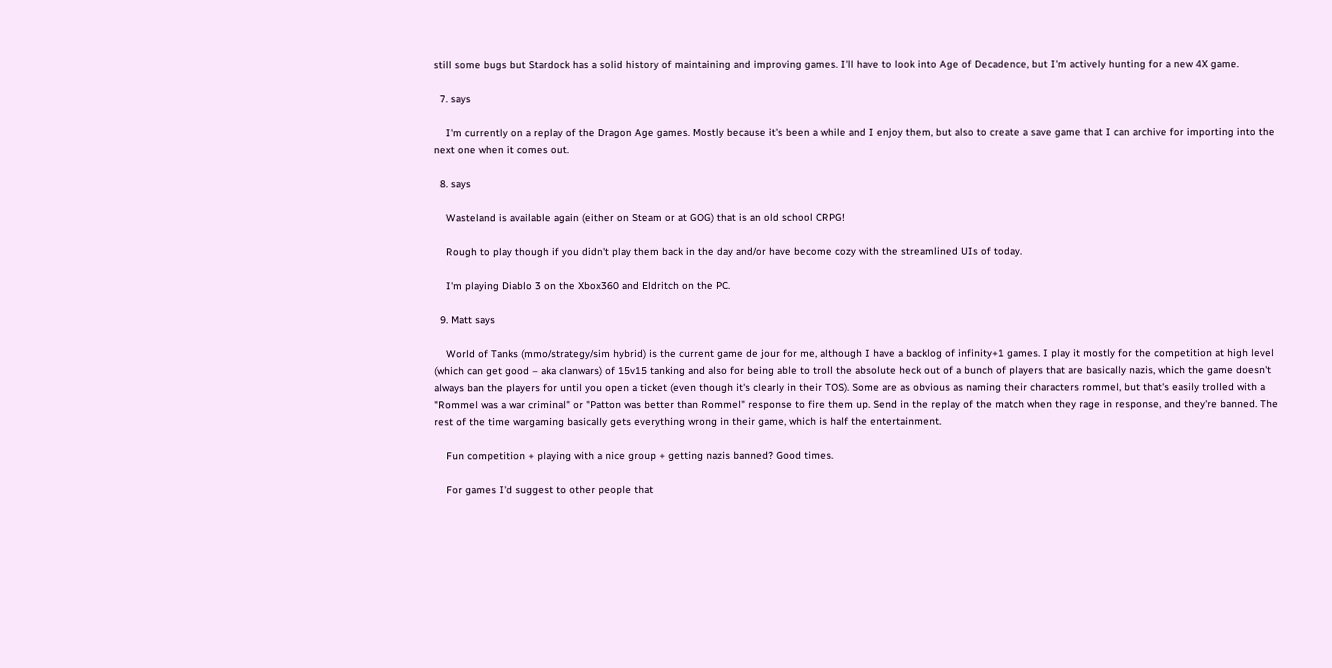still some bugs but Stardock has a solid history of maintaining and improving games. I'll have to look into Age of Decadence, but I'm actively hunting for a new 4X game.

  7. says

    I'm currently on a replay of the Dragon Age games. Mostly because it's been a while and I enjoy them, but also to create a save game that I can archive for importing into the next one when it comes out.

  8. says

    Wasteland is available again (either on Steam or at GOG) that is an old school CRPG!

    Rough to play though if you didn't play them back in the day and/or have become cozy with the streamlined UIs of today.

    I'm playing Diablo 3 on the Xbox360 and Eldritch on the PC.

  9. Matt says

    World of Tanks (mmo/strategy/sim hybrid) is the current game de jour for me, although I have a backlog of infinity+1 games. I play it mostly for the competition at high level (which can get good – aka clanwars) of 15v15 tanking and also for being able to troll the absolute heck out of a bunch of players that are basically nazis, which the game doesn't always ban the players for until you open a ticket (even though it's clearly in their TOS). Some are as obvious as naming their characters rommel, but that's easily trolled with a "Rommel was a war criminal" or "Patton was better than Rommel" response to fire them up. Send in the replay of the match when they rage in response, and they're banned. The rest of the time wargaming basically gets everything wrong in their game, which is half the entertainment.

    Fun competition + playing with a nice group + getting nazis banned? Good times.

    For games I'd suggest to other people that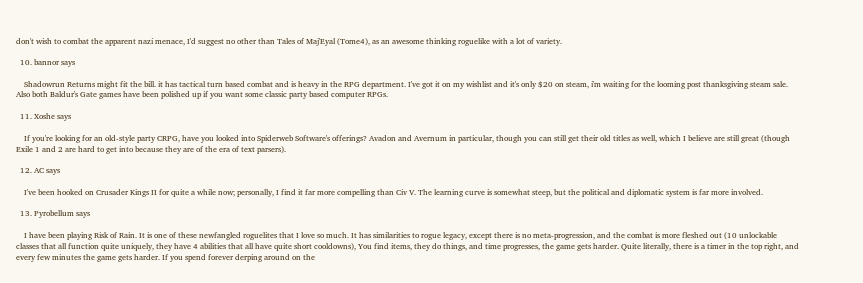don't wish to combat the apparent nazi menace, I'd suggest no other than Tales of Maj'Eyal (Tome4), as an awesome thinking roguelike with a lot of variety.

  10. bannor says

    Shadowrun Returns might fit the bill. it has tactical turn based combat and is heavy in the RPG department. I've got it on my wishlist and it's only $20 on steam, i'm waiting for the looming post thanksgiving steam sale. Also both Baldur's Gate games have been polished up if you want some classic party based computer RPGs.

  11. Xoshe says

    If you're looking for an old-style party CRPG, have you looked into Spiderweb Software's offerings? Avadon and Avernum in particular, though you can still get their old titles as well, which I believe are still great (though Exile 1 and 2 are hard to get into because they are of the era of text parsers).

  12. AC says

    I've been hooked on Crusader Kings II for quite a while now; personally, I find it far more compelling than Civ V. The learning curve is somewhat steep, but the political and diplomatic system is far more involved.

  13. Pyrobellum says

    I have been playing Risk of Rain. It is one of these newfangled roguelites that I love so much. It has similarities to rogue legacy, except there is no meta-progression, and the combat is more fleshed out (10 unlockable classes that all function quite uniquely, they have 4 abilities that all have quite short cooldowns), You find items, they do things, and time progresses, the game gets harder. Quite literally, there is a timer in the top right, and every few minutes the game gets harder. If you spend forever derping around on the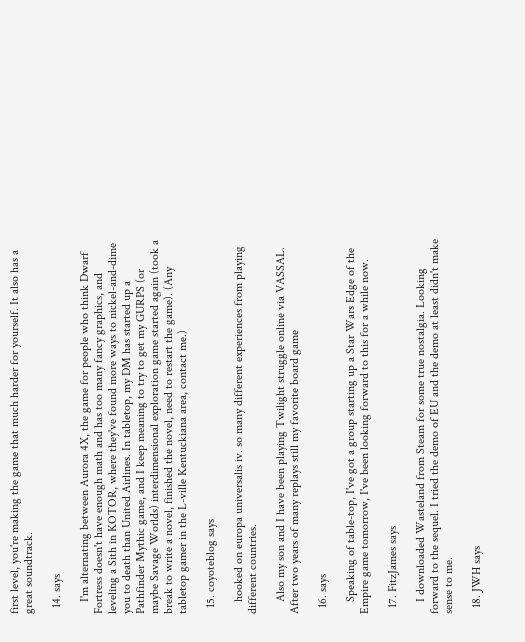first level, you're making the game that much harder for yourself. It also has a great soundtrack.

  14. says

    I'm alternating between Aurora 4X, the game for people who think Dwarf Fortress doesn't have enough math and has too many fancy graphics, and leveling a Sith in KOTOR, where they've found more ways to nickel-and-dime you to death than United Airlines. In tabletop, my DM has started up a Pathfinder Mythic game, and I keep meaning to try to get my GURPS (or maybe Savage Worlds) interdimensional exploration game started again (took a break to write a novel, finished the novel, need to restart the game). (Any tabletop gamer in the L-ville Kentuckiana area, contact me.)

  15. coyoteblog says

    hooked on europa universalis iv. so many different experiences from playing different countries.

    Also my son and I have been playing Twilight struggle online via VASSAL. After two years of many replays still my favorite board game

  16. says

    Speaking of table-top, I've got a group starting up a Star Wars Edge of the Empire game tomorrow, I've been looking forward to this for a while now.

  17. FitzJames says

    I downloaded Wasteland from Steam for some true nostalgia. Looking forward to the sequel. I tried the demo of EU and the demo at least didn't make sense to me.

  18. JWH says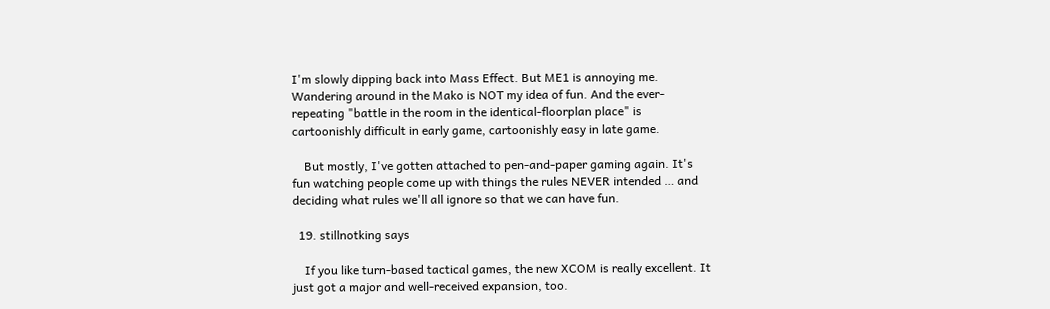I'm slowly dipping back into Mass Effect. But ME1 is annoying me. Wandering around in the Mako is NOT my idea of fun. And the ever-repeating "battle in the room in the identical-floorplan place" is cartoonishly difficult in early game, cartoonishly easy in late game.

    But mostly, I've gotten attached to pen-and-paper gaming again. It's fun watching people come up with things the rules NEVER intended … and deciding what rules we'll all ignore so that we can have fun.

  19. stillnotking says

    If you like turn-based tactical games, the new XCOM is really excellent. It just got a major and well-received expansion, too.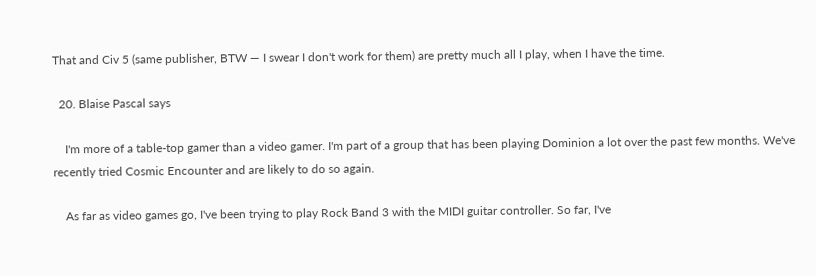That and Civ 5 (same publisher, BTW — I swear I don't work for them) are pretty much all I play, when I have the time.

  20. Blaise Pascal says

    I'm more of a table-top gamer than a video gamer. I'm part of a group that has been playing Dominion a lot over the past few months. We've recently tried Cosmic Encounter and are likely to do so again.

    As far as video games go, I've been trying to play Rock Band 3 with the MIDI guitar controller. So far, I've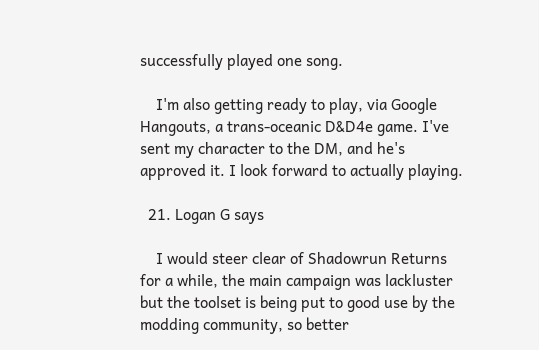successfully played one song.

    I'm also getting ready to play, via Google Hangouts, a trans-oceanic D&D4e game. I've sent my character to the DM, and he's approved it. I look forward to actually playing.

  21. Logan G says

    I would steer clear of Shadowrun Returns for a while, the main campaign was lackluster but the toolset is being put to good use by the modding community, so better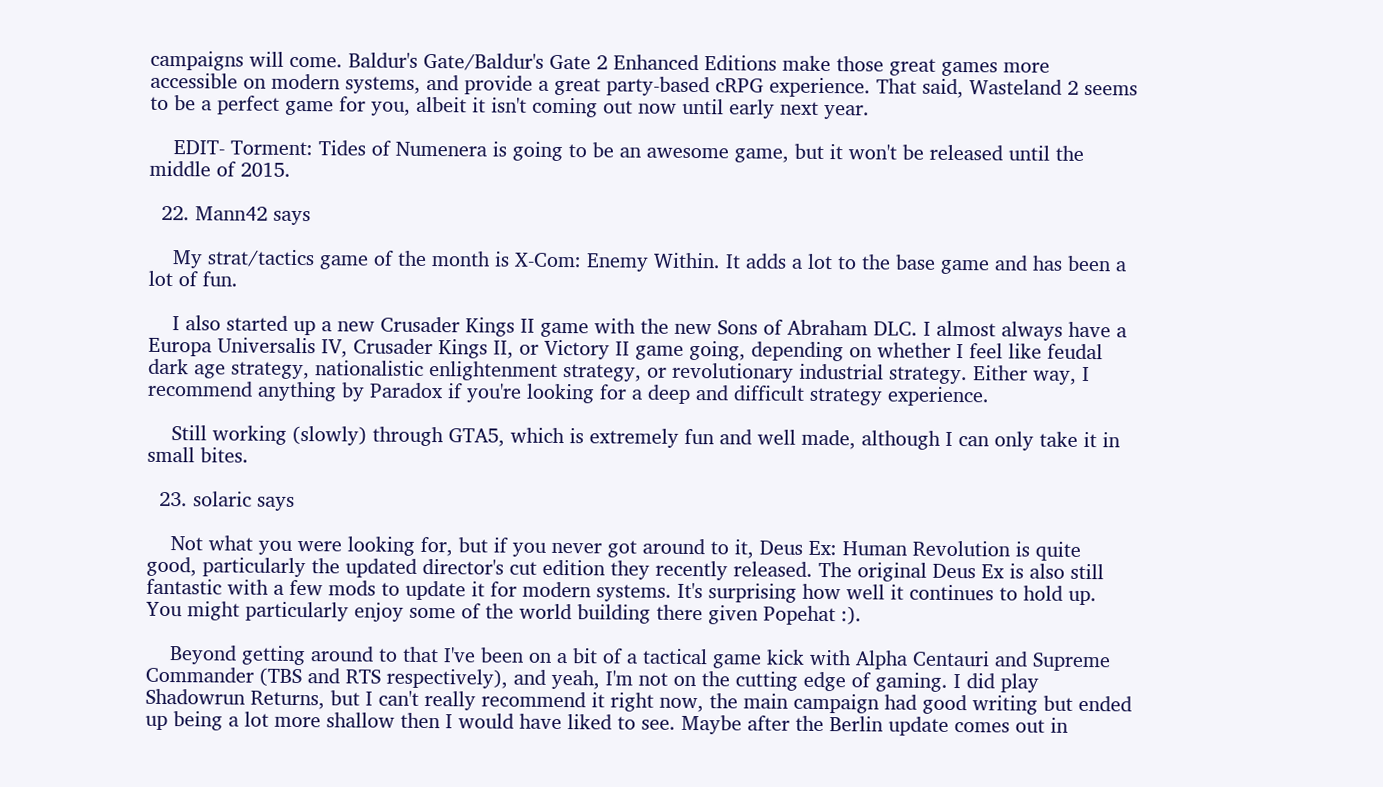campaigns will come. Baldur's Gate/Baldur's Gate 2 Enhanced Editions make those great games more accessible on modern systems, and provide a great party-based cRPG experience. That said, Wasteland 2 seems to be a perfect game for you, albeit it isn't coming out now until early next year.

    EDIT- Torment: Tides of Numenera is going to be an awesome game, but it won't be released until the middle of 2015.

  22. Mann42 says

    My strat/tactics game of the month is X-Com: Enemy Within. It adds a lot to the base game and has been a lot of fun.

    I also started up a new Crusader Kings II game with the new Sons of Abraham DLC. I almost always have a Europa Universalis IV, Crusader Kings II, or Victory II game going, depending on whether I feel like feudal dark age strategy, nationalistic enlightenment strategy, or revolutionary industrial strategy. Either way, I recommend anything by Paradox if you're looking for a deep and difficult strategy experience.

    Still working (slowly) through GTA5, which is extremely fun and well made, although I can only take it in small bites.

  23. solaric says

    Not what you were looking for, but if you never got around to it, Deus Ex: Human Revolution is quite good, particularly the updated director's cut edition they recently released. The original Deus Ex is also still fantastic with a few mods to update it for modern systems. It's surprising how well it continues to hold up. You might particularly enjoy some of the world building there given Popehat :).

    Beyond getting around to that I've been on a bit of a tactical game kick with Alpha Centauri and Supreme Commander (TBS and RTS respectively), and yeah, I'm not on the cutting edge of gaming. I did play Shadowrun Returns, but I can't really recommend it right now, the main campaign had good writing but ended up being a lot more shallow then I would have liked to see. Maybe after the Berlin update comes out in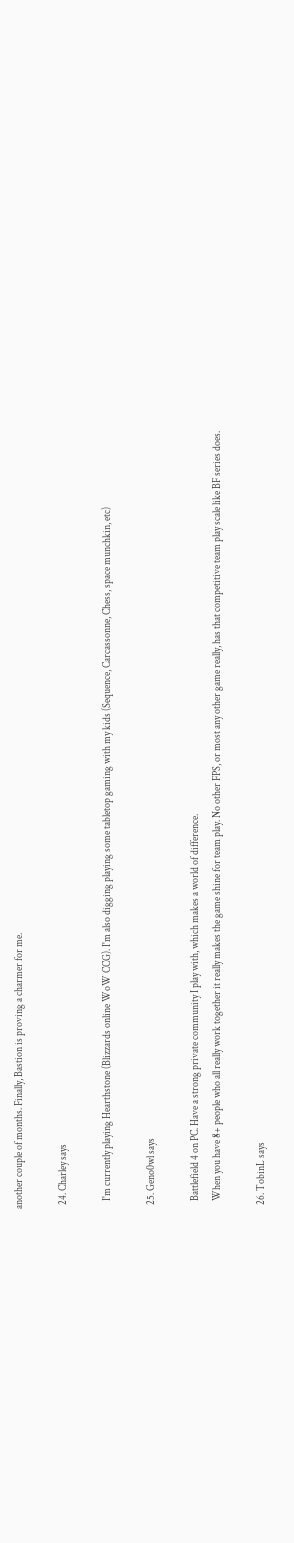another couple of months. Finally, Bastion is proving a charmer for me.

  24. Charley says

    I'm currently playing Hearthstone (Blizzards online WoW CCG). I'm also digging playing some tabletop gaming with my kids (Sequence, Carcassonne, Chess, space munchkin, etc)

  25. Geno0wl says

    Battlefield 4 on PC. Have a strong private community I play with, which makes a world of difference.
    When you have 8+ people who all really work together it really makes the game shine for team play. No other FPS, or most any other game really, has that competitive team play scale like BF series does.

  26. TobinL says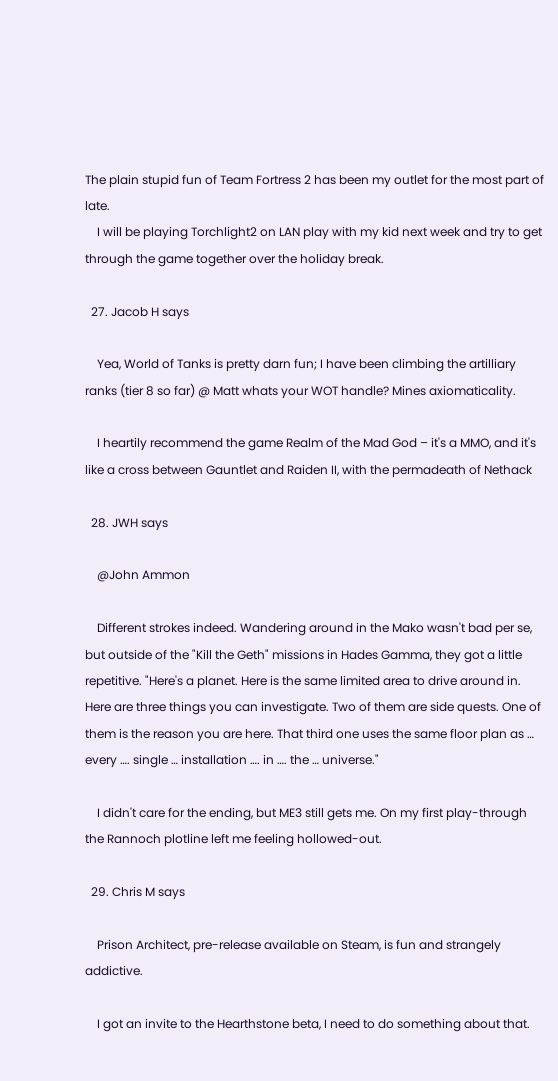The plain stupid fun of Team Fortress 2 has been my outlet for the most part of late.
    I will be playing Torchlight2 on LAN play with my kid next week and try to get through the game together over the holiday break.

  27. Jacob H says

    Yea, World of Tanks is pretty darn fun; I have been climbing the artilliary ranks (tier 8 so far) @ Matt whats your WOT handle? Mines axiomaticality.

    I heartily recommend the game Realm of the Mad God – it's a MMO, and it's like a cross between Gauntlet and Raiden II, with the permadeath of Nethack

  28. JWH says

    @John Ammon

    Different strokes indeed. Wandering around in the Mako wasn't bad per se, but outside of the "Kill the Geth" missions in Hades Gamma, they got a little repetitive. "Here's a planet. Here is the same limited area to drive around in. Here are three things you can investigate. Two of them are side quests. One of them is the reason you are here. That third one uses the same floor plan as … every …. single … installation …. in …. the … universe."

    I didn't care for the ending, but ME3 still gets me. On my first play-through the Rannoch plotline left me feeling hollowed-out.

  29. Chris M says

    Prison Architect, pre-release available on Steam, is fun and strangely addictive.

    I got an invite to the Hearthstone beta, I need to do something about that.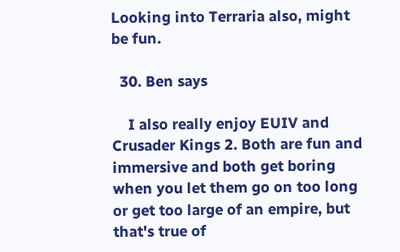Looking into Terraria also, might be fun.

  30. Ben says

    I also really enjoy EUIV and Crusader Kings 2. Both are fun and immersive and both get boring when you let them go on too long or get too large of an empire, but that's true of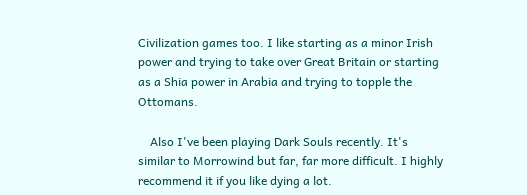Civilization games too. I like starting as a minor Irish power and trying to take over Great Britain or starting as a Shia power in Arabia and trying to topple the Ottomans.

    Also I've been playing Dark Souls recently. It's similar to Morrowind but far, far more difficult. I highly recommend it if you like dying a lot.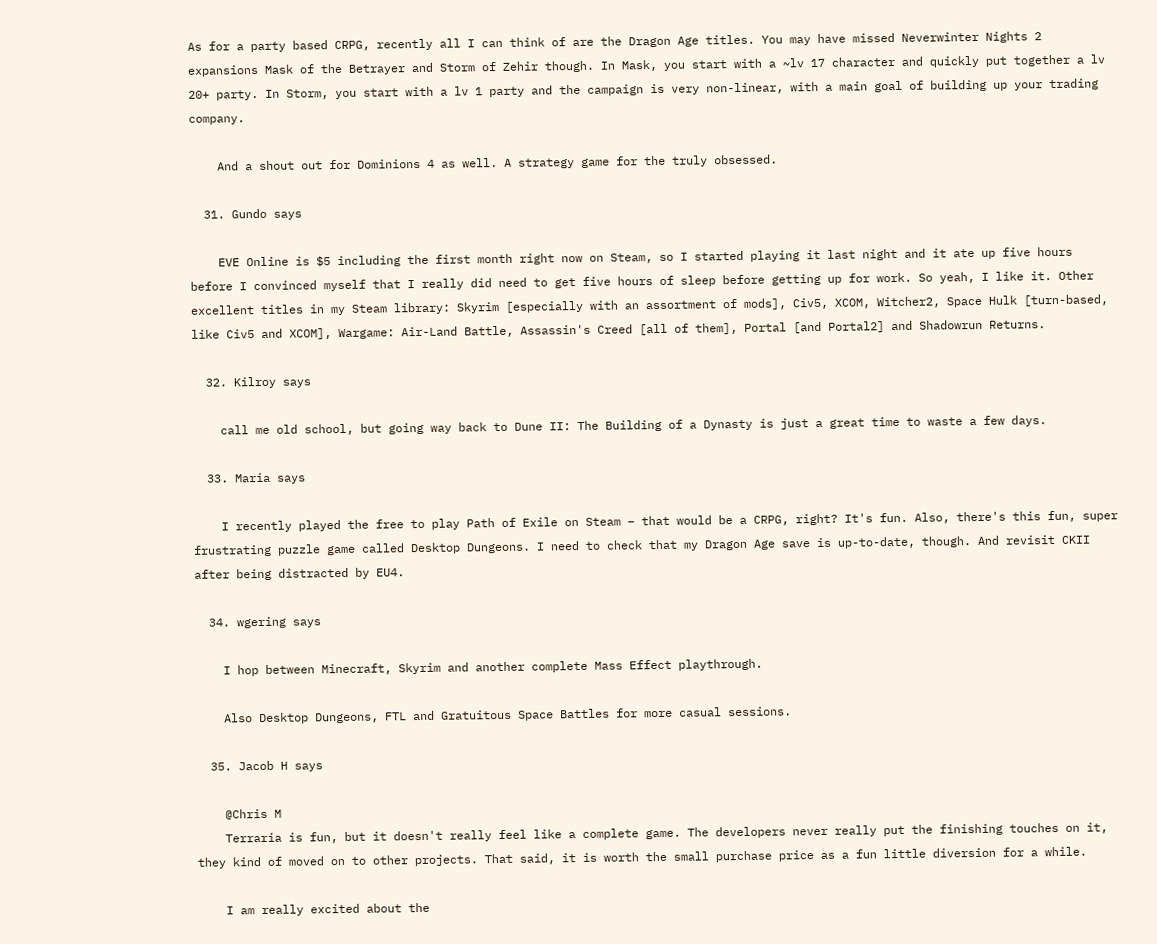As for a party based CRPG, recently all I can think of are the Dragon Age titles. You may have missed Neverwinter Nights 2 expansions Mask of the Betrayer and Storm of Zehir though. In Mask, you start with a ~lv 17 character and quickly put together a lv 20+ party. In Storm, you start with a lv 1 party and the campaign is very non-linear, with a main goal of building up your trading company.

    And a shout out for Dominions 4 as well. A strategy game for the truly obsessed.

  31. Gundo says

    EVE Online is $5 including the first month right now on Steam, so I started playing it last night and it ate up five hours before I convinced myself that I really did need to get five hours of sleep before getting up for work. So yeah, I like it. Other excellent titles in my Steam library: Skyrim [especially with an assortment of mods], Civ5, XCOM, Witcher2, Space Hulk [turn-based, like Civ5 and XCOM], Wargame: Air-Land Battle, Assassin's Creed [all of them], Portal [and Portal2] and Shadowrun Returns.

  32. Kilroy says

    call me old school, but going way back to Dune II: The Building of a Dynasty is just a great time to waste a few days.

  33. Maria says

    I recently played the free to play Path of Exile on Steam – that would be a CRPG, right? It's fun. Also, there's this fun, super frustrating puzzle game called Desktop Dungeons. I need to check that my Dragon Age save is up-to-date, though. And revisit CKII after being distracted by EU4.

  34. wgering says

    I hop between Minecraft, Skyrim and another complete Mass Effect playthrough.

    Also Desktop Dungeons, FTL and Gratuitous Space Battles for more casual sessions.

  35. Jacob H says

    @Chris M
    Terraria is fun, but it doesn't really feel like a complete game. The developers never really put the finishing touches on it, they kind of moved on to other projects. That said, it is worth the small purchase price as a fun little diversion for a while.

    I am really excited about the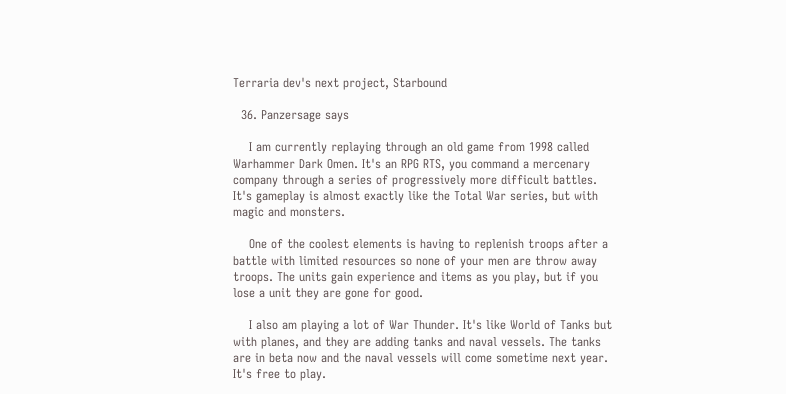Terraria dev's next project, Starbound

  36. Panzersage says

    I am currently replaying through an old game from 1998 called Warhammer Dark Omen. It's an RPG RTS, you command a mercenary company through a series of progressively more difficult battles. It's gameplay is almost exactly like the Total War series, but with magic and monsters.

    One of the coolest elements is having to replenish troops after a battle with limited resources so none of your men are throw away troops. The units gain experience and items as you play, but if you lose a unit they are gone for good.

    I also am playing a lot of War Thunder. It's like World of Tanks but with planes, and they are adding tanks and naval vessels. The tanks are in beta now and the naval vessels will come sometime next year. It's free to play.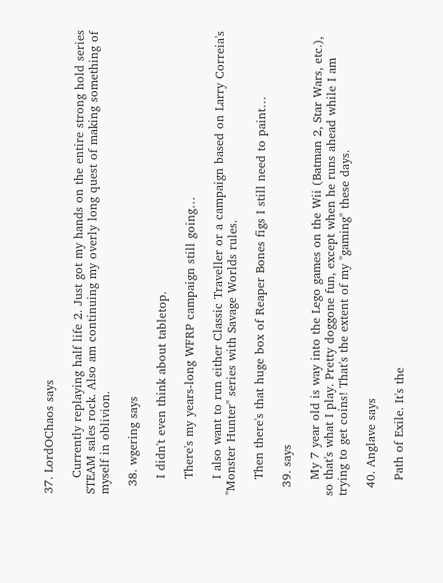37. LordOChaos says

    Currently replaying half life 2. Just got my hands on the entire strong hold series STEAM sales rock. Also am continuing my overly long quest of making something of myself in oblivion.

  38. wgering says

    I didn't even think about tabletop.

    There's my years-long WFRP campaign still going…

    I also want to run either Classic Traveller or a campaign based on Larry Correia's "Monster Hunter" series with Savage Worlds rules.

    Then there's that huge box of Reaper Bones figs I still need to paint…

  39. says

    My 7 year old is way into the Lego games on the Wii (Batman 2, Star Wars, etc.), so that's what I play. Pretty doggone fun, except when he runs ahead while I am trying to get coins! That's the extent of my "gaming" these days.

  40. Anglave says

    Path of Exile. It's the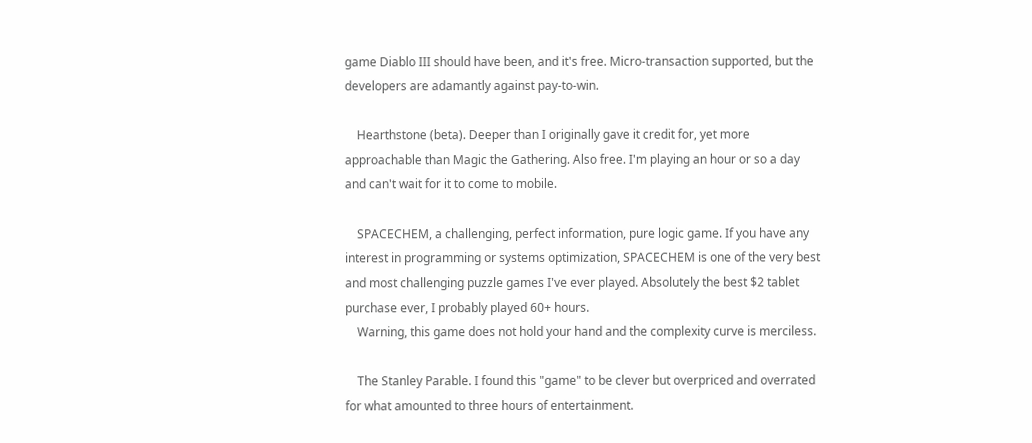game Diablo III should have been, and it's free. Micro-transaction supported, but the developers are adamantly against pay-to-win.

    Hearthstone (beta). Deeper than I originally gave it credit for, yet more approachable than Magic the Gathering. Also free. I'm playing an hour or so a day and can't wait for it to come to mobile.

    SPACECHEM, a challenging, perfect information, pure logic game. If you have any interest in programming or systems optimization, SPACECHEM is one of the very best and most challenging puzzle games I've ever played. Absolutely the best $2 tablet purchase ever, I probably played 60+ hours.
    Warning, this game does not hold your hand and the complexity curve is merciless.

    The Stanley Parable. I found this "game" to be clever but overpriced and overrated for what amounted to three hours of entertainment.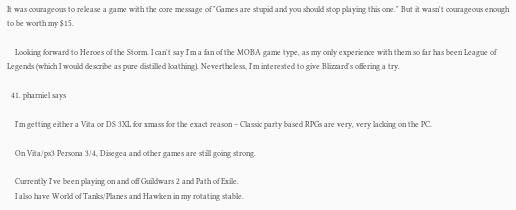It was courageous to release a game with the core message of "Games are stupid and you should stop playing this one." But it wasn't courageous enough to be worth my $15.

    Looking forward to Heroes of the Storm. I can't say I'm a fan of the MOBA game type, as my only experience with them so far has been League of Legends (which I would describe as pure distilled loathing). Nevertheless, I'm interested to give Blizzard's offering a try.

  41. pharniel says

    I'm getting either a Vita or DS 3XL for xmass for the exact reason – Classic party based RPGs are very, very lacking on the PC.

    On Vita/ps3 Persona 3/4, Disegea and other games are still going strong.

    Currently I've been playing on and off Guildwars 2 and Path of Exile.
    I also have World of Tanks/Planes and Hawken in my rotating stable.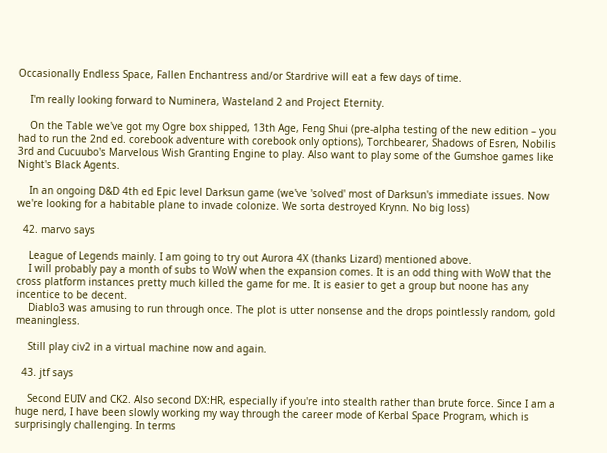Occasionally Endless Space, Fallen Enchantress and/or Stardrive will eat a few days of time.

    I'm really looking forward to Numinera, Wasteland 2 and Project Eternity.

    On the Table we've got my Ogre box shipped, 13th Age, Feng Shui (pre-alpha testing of the new edition – you had to run the 2nd ed. corebook adventure with corebook only options), Torchbearer, Shadows of Esren, Nobilis 3rd and Cucuubo's Marvelous Wish Granting Engine to play. Also want to play some of the Gumshoe games like Night's Black Agents.

    In an ongoing D&D 4th ed Epic level Darksun game (we've 'solved' most of Darksun's immediate issues. Now we're looking for a habitable plane to invade colonize. We sorta destroyed Krynn. No big loss)

  42. marvo says

    League of Legends mainly. I am going to try out Aurora 4X (thanks Lizard) mentioned above.
    I will probably pay a month of subs to WoW when the expansion comes. It is an odd thing with WoW that the cross platform instances pretty much killed the game for me. It is easier to get a group but noone has any incentice to be decent.
    Diablo3 was amusing to run through once. The plot is utter nonsense and the drops pointlessly random, gold meaningless.

    Still play civ2 in a virtual machine now and again.

  43. jtf says

    Second EUIV and CK2. Also second DX:HR, especially if you're into stealth rather than brute force. Since I am a huge nerd, I have been slowly working my way through the career mode of Kerbal Space Program, which is surprisingly challenging. In terms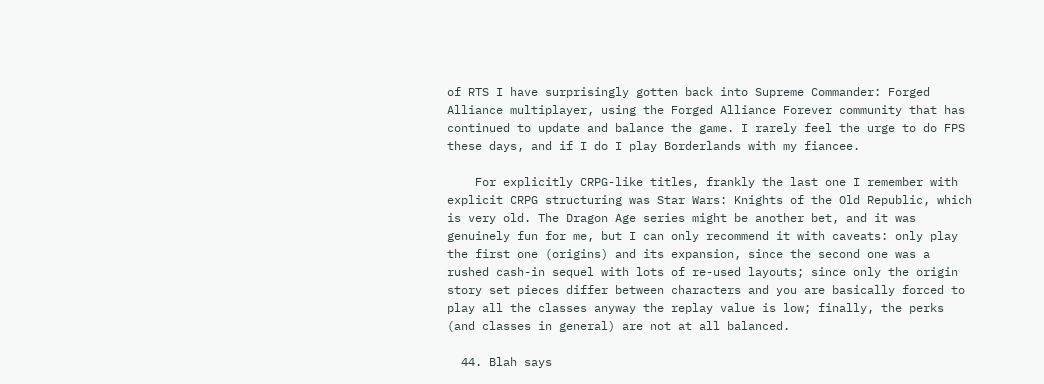of RTS I have surprisingly gotten back into Supreme Commander: Forged Alliance multiplayer, using the Forged Alliance Forever community that has continued to update and balance the game. I rarely feel the urge to do FPS these days, and if I do I play Borderlands with my fiancee.

    For explicitly CRPG-like titles, frankly the last one I remember with explicit CRPG structuring was Star Wars: Knights of the Old Republic, which is very old. The Dragon Age series might be another bet, and it was genuinely fun for me, but I can only recommend it with caveats: only play the first one (origins) and its expansion, since the second one was a rushed cash-in sequel with lots of re-used layouts; since only the origin story set pieces differ between characters and you are basically forced to play all the classes anyway the replay value is low; finally, the perks (and classes in general) are not at all balanced.

  44. Blah says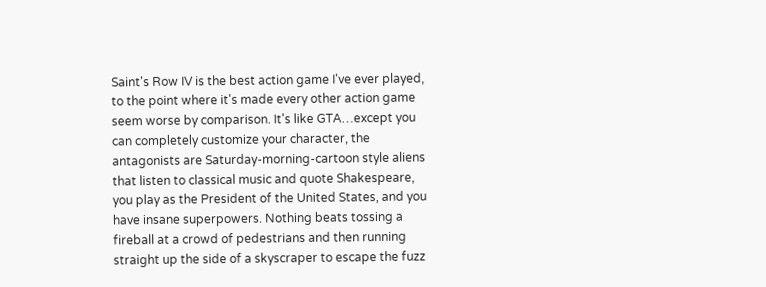Saint's Row IV is the best action game I've ever played, to the point where it's made every other action game seem worse by comparison. It's like GTA…except you can completely customize your character, the antagonists are Saturday-morning-cartoon style aliens that listen to classical music and quote Shakespeare, you play as the President of the United States, and you have insane superpowers. Nothing beats tossing a fireball at a crowd of pedestrians and then running straight up the side of a skyscraper to escape the fuzz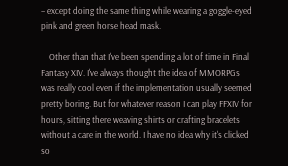– except doing the same thing while wearing a goggle-eyed pink and green horse head mask.

    Other than that I've been spending a lot of time in Final Fantasy XIV. I've always thought the idea of MMORPGs was really cool even if the implementation usually seemed pretty boring. But for whatever reason I can play FFXIV for hours, sitting there weaving shirts or crafting bracelets without a care in the world. I have no idea why it's clicked so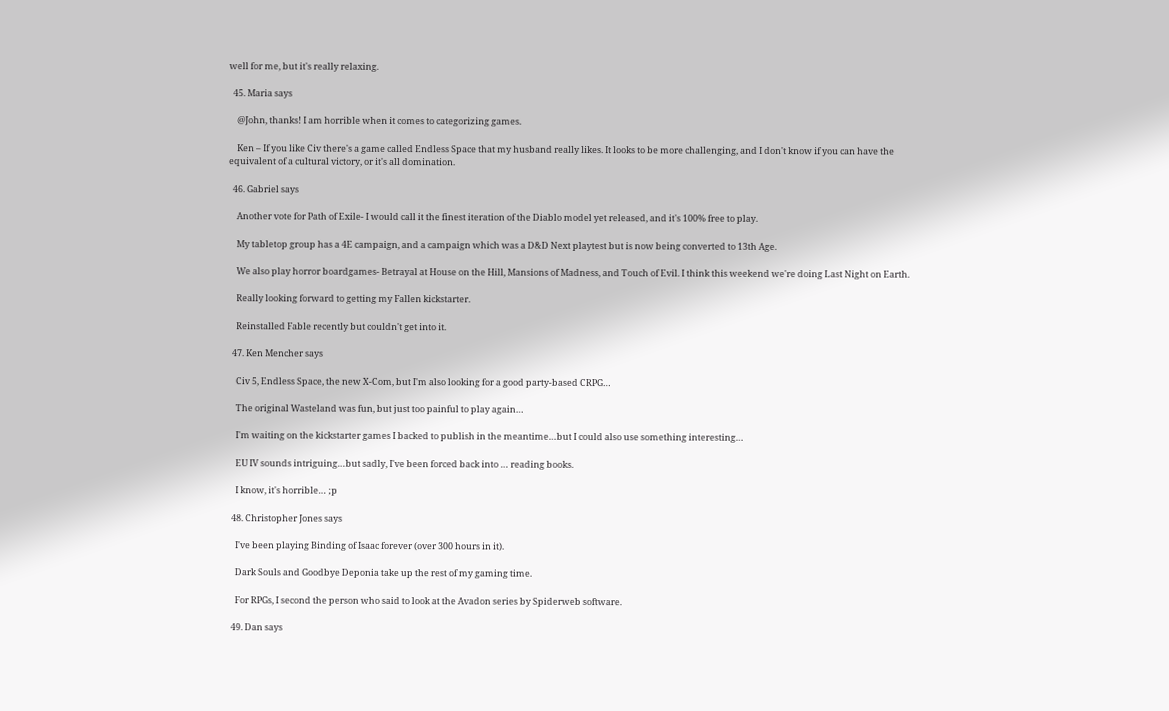well for me, but it's really relaxing.

  45. Maria says

    @John, thanks! I am horrible when it comes to categorizing games.

    Ken – If you like Civ there's a game called Endless Space that my husband really likes. It looks to be more challenging, and I don't know if you can have the equivalent of a cultural victory, or it's all domination.

  46. Gabriel says

    Another vote for Path of Exile- I would call it the finest iteration of the Diablo model yet released, and it's 100% free to play.

    My tabletop group has a 4E campaign, and a campaign which was a D&D Next playtest but is now being converted to 13th Age.

    We also play horror boardgames- Betrayal at House on the Hill, Mansions of Madness, and Touch of Evil. I think this weekend we're doing Last Night on Earth.

    Really looking forward to getting my Fallen kickstarter.

    Reinstalled Fable recently but couldn't get into it.

  47. Ken Mencher says

    Civ 5, Endless Space, the new X-Com, but I'm also looking for a good party-based CRPG…

    The original Wasteland was fun, but just too painful to play again…

    I'm waiting on the kickstarter games I backed to publish in the meantime…but I could also use something interesting…

    EU IV sounds intriguing…but sadly, I've been forced back into … reading books.

    I know, it's horrible… ;p

  48. Christopher Jones says

    I've been playing Binding of Isaac forever (over 300 hours in it).

    Dark Souls and Goodbye Deponia take up the rest of my gaming time.

    For RPGs, I second the person who said to look at the Avadon series by Spiderweb software.

  49. Dan says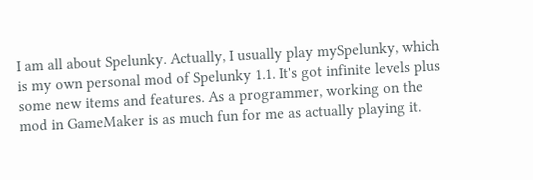I am all about Spelunky. Actually, I usually play mySpelunky, which is my own personal mod of Spelunky 1.1. It's got infinite levels plus some new items and features. As a programmer, working on the mod in GameMaker is as much fun for me as actually playing it.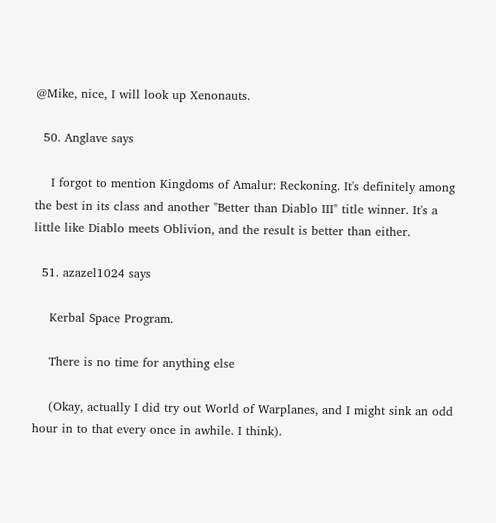@Mike, nice, I will look up Xenonauts.

  50. Anglave says

    I forgot to mention Kingdoms of Amalur: Reckoning. It's definitely among the best in its class and another "Better than Diablo III" title winner. It's a little like Diablo meets Oblivion, and the result is better than either.

  51. azazel1024 says

    Kerbal Space Program.

    There is no time for anything else

    (Okay, actually I did try out World of Warplanes, and I might sink an odd hour in to that every once in awhile. I think).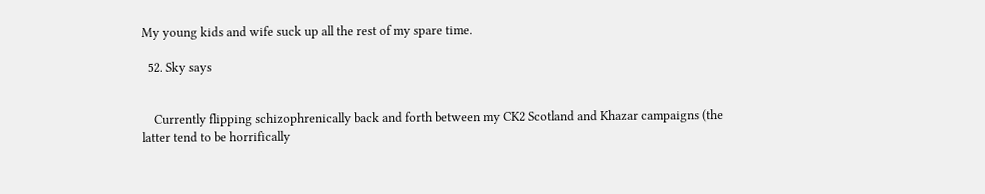My young kids and wife suck up all the rest of my spare time.

  52. Sky says


    Currently flipping schizophrenically back and forth between my CK2 Scotland and Khazar campaigns (the latter tend to be horrifically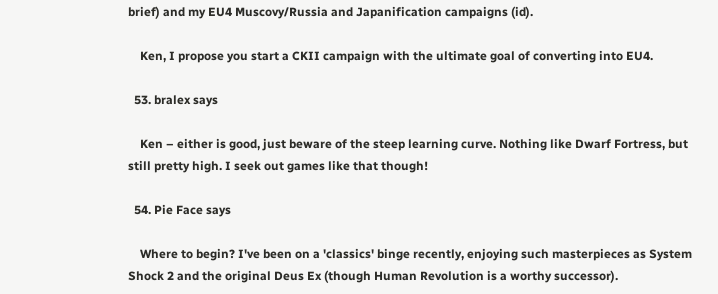brief) and my EU4 Muscovy/Russia and Japanification campaigns (id).

    Ken, I propose you start a CKII campaign with the ultimate goal of converting into EU4.

  53. bralex says

    Ken – either is good, just beware of the steep learning curve. Nothing like Dwarf Fortress, but still pretty high. I seek out games like that though!

  54. Pie Face says

    Where to begin? I've been on a 'classics' binge recently, enjoying such masterpieces as System Shock 2 and the original Deus Ex (though Human Revolution is a worthy successor).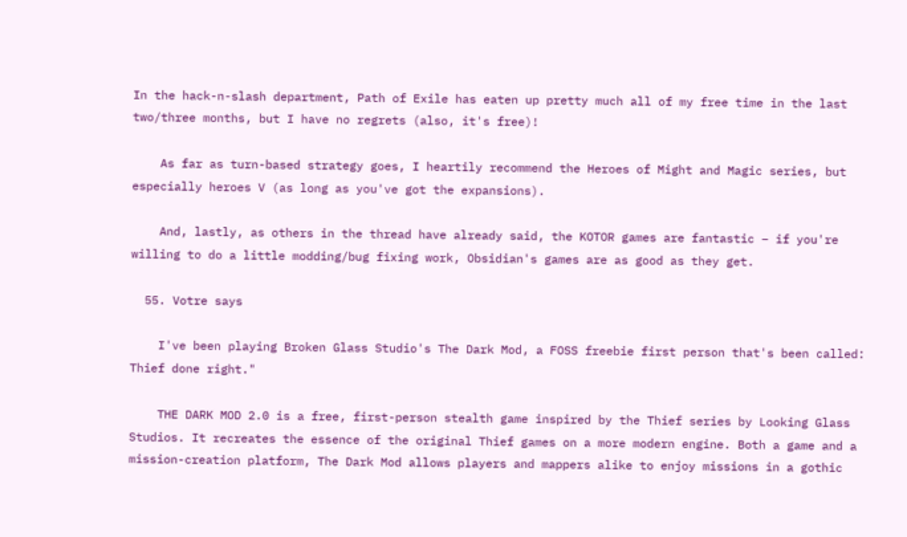In the hack-n-slash department, Path of Exile has eaten up pretty much all of my free time in the last two/three months, but I have no regrets (also, it's free)!

    As far as turn-based strategy goes, I heartily recommend the Heroes of Might and Magic series, but especially heroes V (as long as you've got the expansions).

    And, lastly, as others in the thread have already said, the KOTOR games are fantastic – if you're willing to do a little modding/bug fixing work, Obsidian's games are as good as they get.

  55. Votre says

    I've been playing Broken Glass Studio's The Dark Mod, a FOSS freebie first person that's been called: Thief done right."

    THE DARK MOD 2.0 is a free, first-person stealth game inspired by the Thief series by Looking Glass Studios. It recreates the essence of the original Thief games on a more modern engine. Both a game and a mission-creation platform, The Dark Mod allows players and mappers alike to enjoy missions in a gothic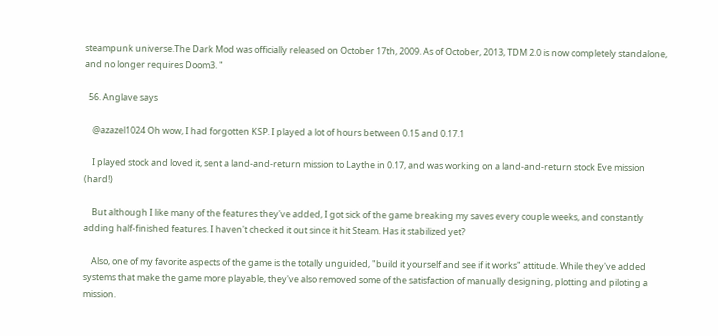steampunk universe.The Dark Mod was officially released on October 17th, 2009. As of October, 2013, TDM 2.0 is now completely standalone, and no longer requires Doom3. "

  56. Anglave says

    @azazel1024 Oh wow, I had forgotten KSP. I played a lot of hours between 0.15 and 0.17.1

    I played stock and loved it, sent a land-and-return mission to Laythe in 0.17, and was working on a land-and-return stock Eve mission (hard!)

    But although I like many of the features they've added, I got sick of the game breaking my saves every couple weeks, and constantly adding half-finished features. I haven't checked it out since it hit Steam. Has it stabilized yet?

    Also, one of my favorite aspects of the game is the totally unguided, "build it yourself and see if it works" attitude. While they've added systems that make the game more playable, they've also removed some of the satisfaction of manually designing, plotting and piloting a mission.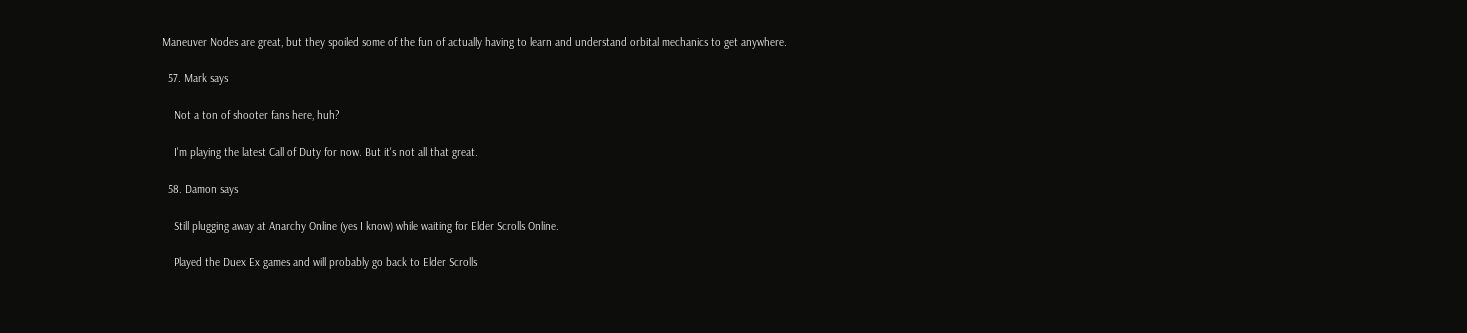Maneuver Nodes are great, but they spoiled some of the fun of actually having to learn and understand orbital mechanics to get anywhere.

  57. Mark says

    Not a ton of shooter fans here, huh?

    I'm playing the latest Call of Duty for now. But it's not all that great.

  58. Damon says

    Still plugging away at Anarchy Online (yes I know) while waiting for Elder Scrolls Online.

    Played the Duex Ex games and will probably go back to Elder Scrolls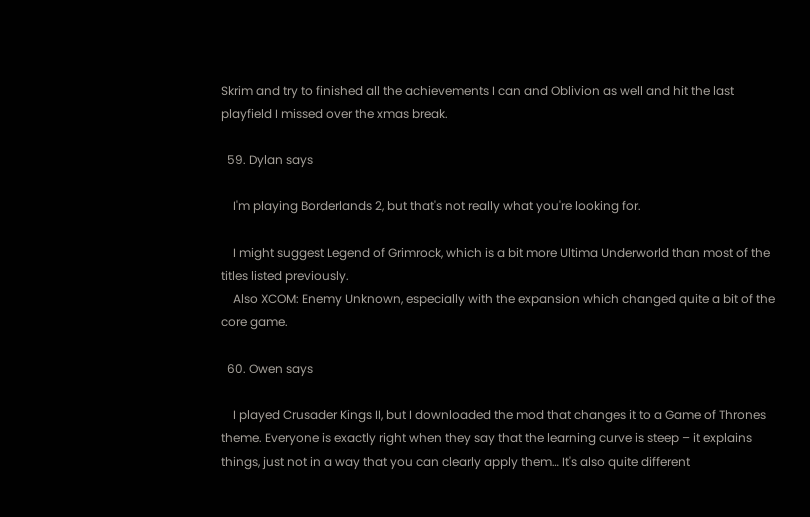Skrim and try to finished all the achievements I can and Oblivion as well and hit the last playfield I missed over the xmas break.

  59. Dylan says

    I'm playing Borderlands 2, but that's not really what you're looking for.

    I might suggest Legend of Grimrock, which is a bit more Ultima Underworld than most of the titles listed previously.
    Also XCOM: Enemy Unknown, especially with the expansion which changed quite a bit of the core game.

  60. Owen says

    I played Crusader Kings II, but I downloaded the mod that changes it to a Game of Thrones theme. Everyone is exactly right when they say that the learning curve is steep – it explains things, just not in a way that you can clearly apply them… It's also quite different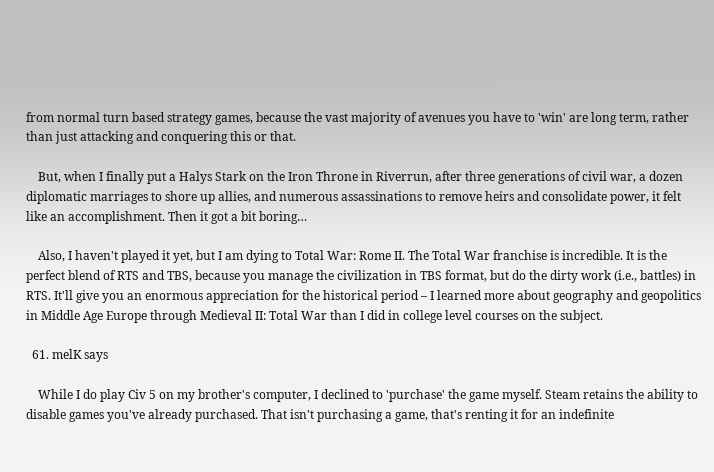from normal turn based strategy games, because the vast majority of avenues you have to 'win' are long term, rather than just attacking and conquering this or that.

    But, when I finally put a Halys Stark on the Iron Throne in Riverrun, after three generations of civil war, a dozen diplomatic marriages to shore up allies, and numerous assassinations to remove heirs and consolidate power, it felt like an accomplishment. Then it got a bit boring…

    Also, I haven't played it yet, but I am dying to Total War: Rome II. The Total War franchise is incredible. It is the perfect blend of RTS and TBS, because you manage the civilization in TBS format, but do the dirty work (i.e., battles) in RTS. It'll give you an enormous appreciation for the historical period – I learned more about geography and geopolitics in Middle Age Europe through Medieval II: Total War than I did in college level courses on the subject.

  61. melK says

    While I do play Civ 5 on my brother's computer, I declined to 'purchase' the game myself. Steam retains the ability to disable games you've already purchased. That isn't purchasing a game, that's renting it for an indefinite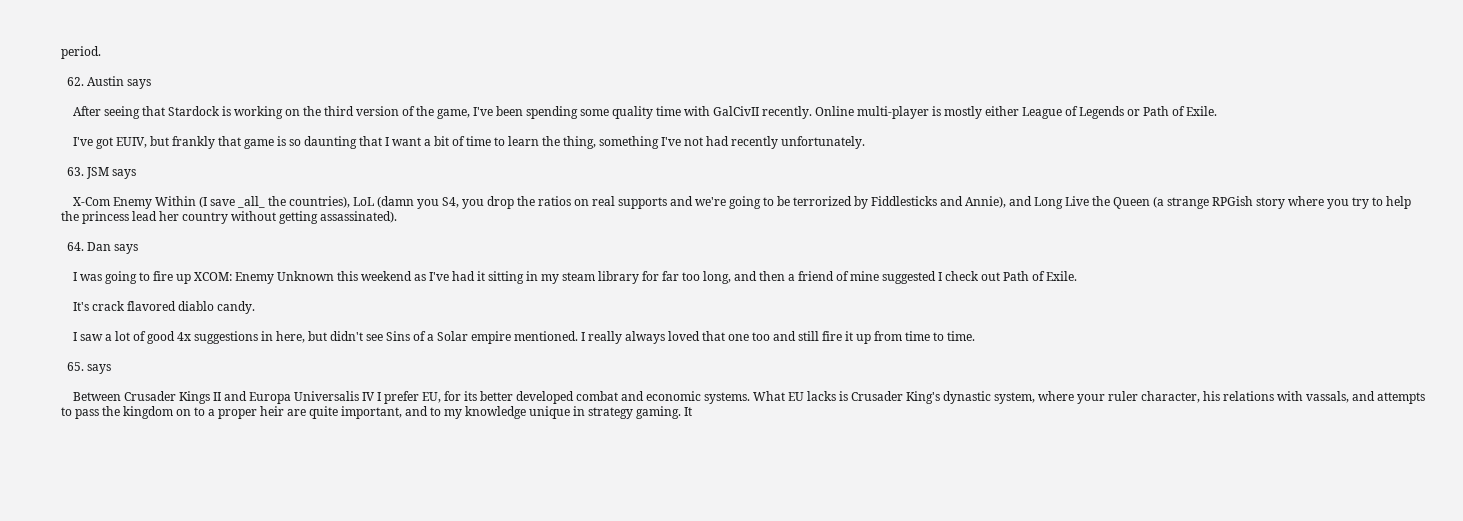period.

  62. Austin says

    After seeing that Stardock is working on the third version of the game, I've been spending some quality time with GalCivII recently. Online multi-player is mostly either League of Legends or Path of Exile.

    I've got EUIV, but frankly that game is so daunting that I want a bit of time to learn the thing, something I've not had recently unfortunately.

  63. JSM says

    X-Com Enemy Within (I save _all_ the countries), LoL (damn you S4, you drop the ratios on real supports and we're going to be terrorized by Fiddlesticks and Annie), and Long Live the Queen (a strange RPGish story where you try to help the princess lead her country without getting assassinated).

  64. Dan says

    I was going to fire up XCOM: Enemy Unknown this weekend as I've had it sitting in my steam library for far too long, and then a friend of mine suggested I check out Path of Exile.

    It's crack flavored diablo candy.

    I saw a lot of good 4x suggestions in here, but didn't see Sins of a Solar empire mentioned. I really always loved that one too and still fire it up from time to time.

  65. says

    Between Crusader Kings II and Europa Universalis IV I prefer EU, for its better developed combat and economic systems. What EU lacks is Crusader King's dynastic system, where your ruler character, his relations with vassals, and attempts to pass the kingdom on to a proper heir are quite important, and to my knowledge unique in strategy gaming. It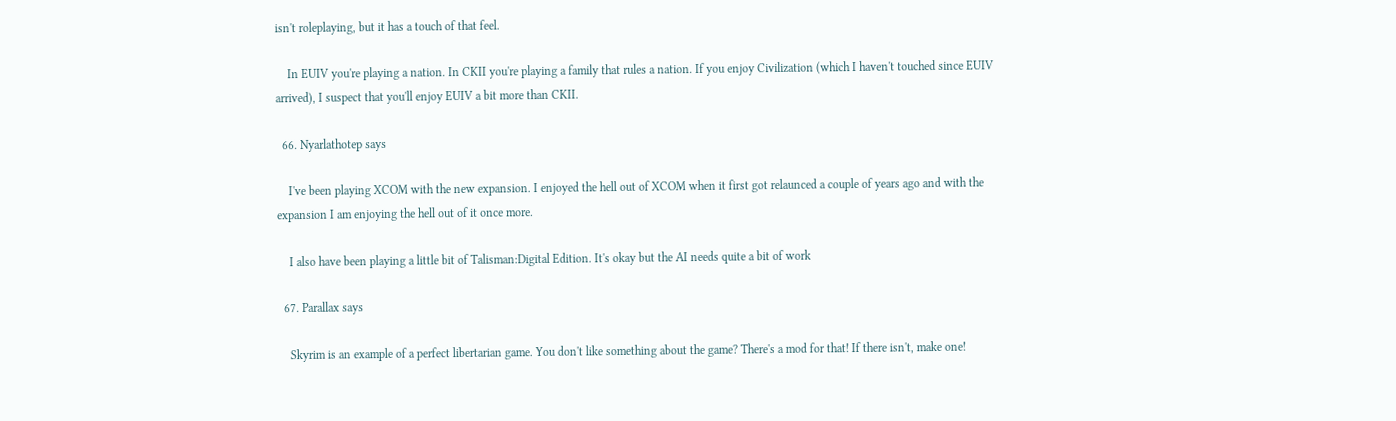isn't roleplaying, but it has a touch of that feel.

    In EUIV you're playing a nation. In CKII you're playing a family that rules a nation. If you enjoy Civilization (which I haven't touched since EUIV arrived), I suspect that you'll enjoy EUIV a bit more than CKII.

  66. Nyarlathotep says

    I've been playing XCOM with the new expansion. I enjoyed the hell out of XCOM when it first got relaunced a couple of years ago and with the expansion I am enjoying the hell out of it once more.

    I also have been playing a little bit of Talisman:Digital Edition. It's okay but the AI needs quite a bit of work

  67. Parallax says

    Skyrim is an example of a perfect libertarian game. You don't like something about the game? There's a mod for that! If there isn't, make one!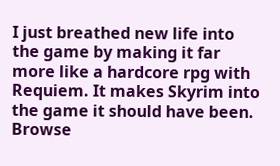I just breathed new life into the game by making it far more like a hardcore rpg with Requiem. It makes Skyrim into the game it should have been. Browse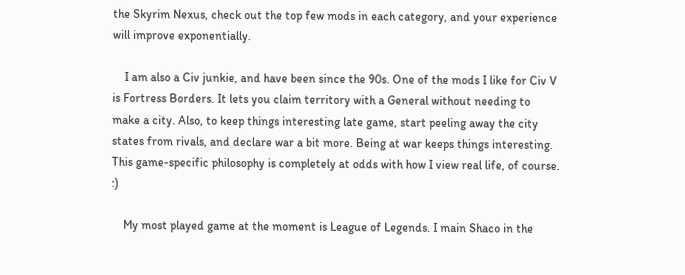the Skyrim Nexus, check out the top few mods in each category, and your experience will improve exponentially.

    I am also a Civ junkie, and have been since the 90s. One of the mods I like for Civ V is Fortress Borders. It lets you claim territory with a General without needing to make a city. Also, to keep things interesting late game, start peeling away the city states from rivals, and declare war a bit more. Being at war keeps things interesting. This game-specific philosophy is completely at odds with how I view real life, of course. :)

    My most played game at the moment is League of Legends. I main Shaco in the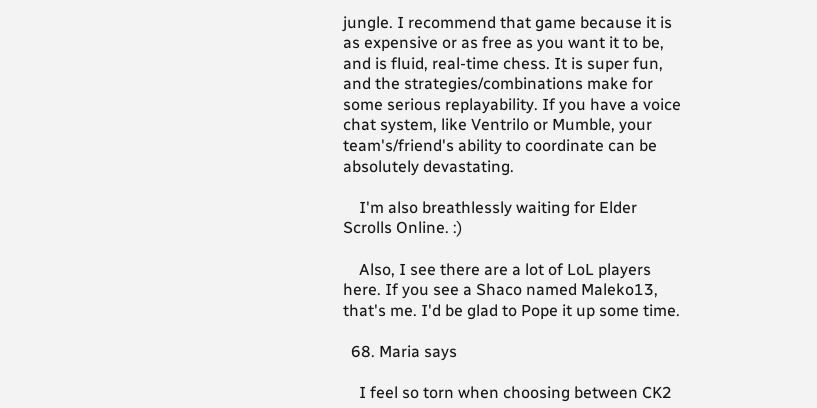jungle. I recommend that game because it is as expensive or as free as you want it to be, and is fluid, real-time chess. It is super fun, and the strategies/combinations make for some serious replayability. If you have a voice chat system, like Ventrilo or Mumble, your team's/friend's ability to coordinate can be absolutely devastating.

    I'm also breathlessly waiting for Elder Scrolls Online. :)

    Also, I see there are a lot of LoL players here. If you see a Shaco named Maleko13, that's me. I'd be glad to Pope it up some time.

  68. Maria says

    I feel so torn when choosing between CK2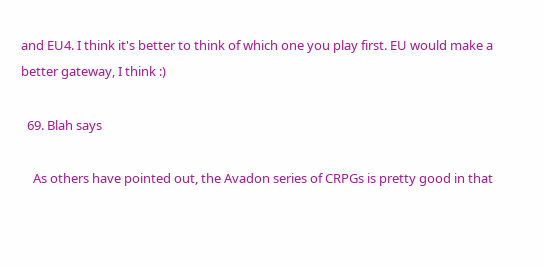and EU4. I think it's better to think of which one you play first. EU would make a better gateway, I think :)

  69. Blah says

    As others have pointed out, the Avadon series of CRPGs is pretty good in that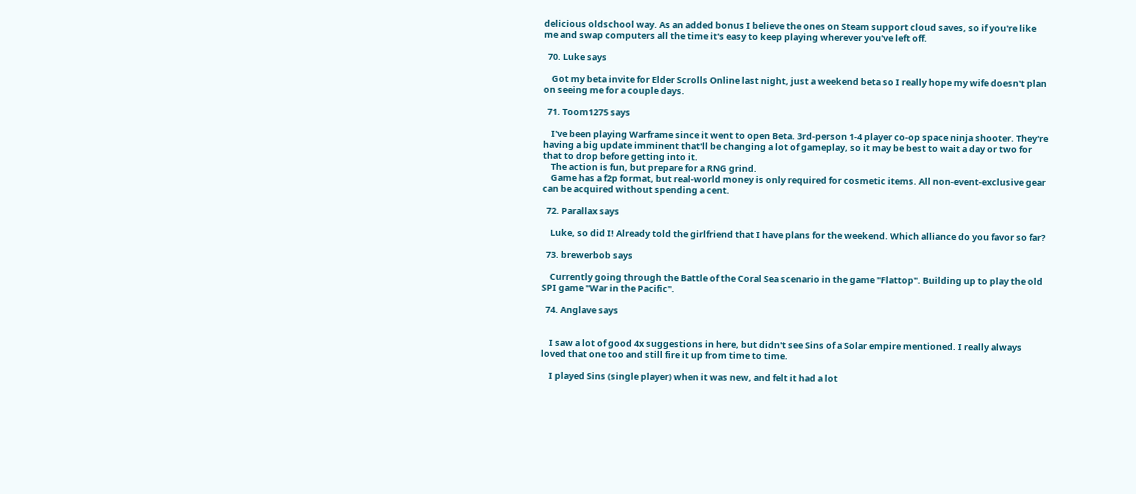delicious oldschool way. As an added bonus I believe the ones on Steam support cloud saves, so if you're like me and swap computers all the time it's easy to keep playing wherever you've left off.

  70. Luke says

    Got my beta invite for Elder Scrolls Online last night, just a weekend beta so I really hope my wife doesn't plan on seeing me for a couple days.

  71. Toom1275 says

    I've been playing Warframe since it went to open Beta. 3rd-person 1-4 player co-op space ninja shooter. They're having a big update imminent that'll be changing a lot of gameplay, so it may be best to wait a day or two for that to drop before getting into it.
    The action is fun, but prepare for a RNG grind.
    Game has a f2p format, but real-world money is only required for cosmetic items. All non-event-exclusive gear can be acquired without spending a cent.

  72. Parallax says

    Luke, so did I! Already told the girlfriend that I have plans for the weekend. Which alliance do you favor so far?

  73. brewerbob says

    Currently going through the Battle of the Coral Sea scenario in the game "Flattop". Building up to play the old SPI game "War in the Pacific".

  74. Anglave says


    I saw a lot of good 4x suggestions in here, but didn't see Sins of a Solar empire mentioned. I really always loved that one too and still fire it up from time to time.

    I played Sins (single player) when it was new, and felt it had a lot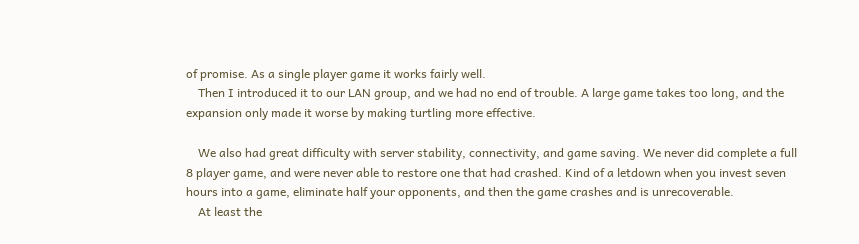of promise. As a single player game it works fairly well.
    Then I introduced it to our LAN group, and we had no end of trouble. A large game takes too long, and the expansion only made it worse by making turtling more effective.

    We also had great difficulty with server stability, connectivity, and game saving. We never did complete a full 8 player game, and were never able to restore one that had crashed. Kind of a letdown when you invest seven hours into a game, eliminate half your opponents, and then the game crashes and is unrecoverable.
    At least the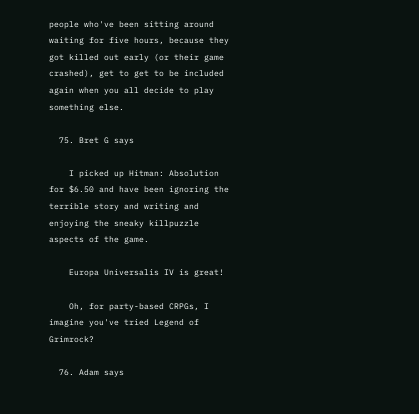people who've been sitting around waiting for five hours, because they got killed out early (or their game crashed), get to get to be included again when you all decide to play something else.

  75. Bret G says

    I picked up Hitman: Absolution for $6.50 and have been ignoring the terrible story and writing and enjoying the sneaky killpuzzle aspects of the game.

    Europa Universalis IV is great!

    Oh, for party-based CRPGs, I imagine you've tried Legend of Grimrock?

  76. Adam says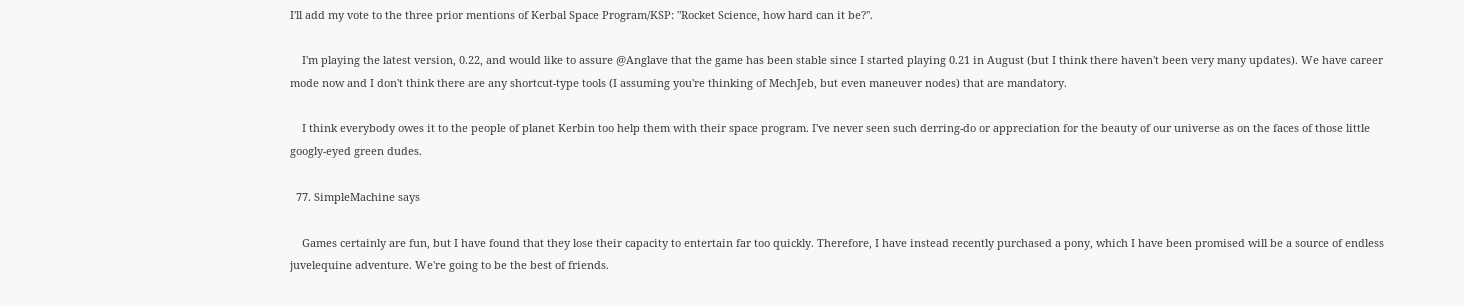I'll add my vote to the three prior mentions of Kerbal Space Program/KSP: "Rocket Science, how hard can it be?".

    I'm playing the latest version, 0.22, and would like to assure @Anglave that the game has been stable since I started playing 0.21 in August (but I think there haven't been very many updates). We have career mode now and I don't think there are any shortcut-type tools (I assuming you're thinking of MechJeb, but even maneuver nodes) that are mandatory.

    I think everybody owes it to the people of planet Kerbin too help them with their space program. I've never seen such derring-do or appreciation for the beauty of our universe as on the faces of those little googly-eyed green dudes.

  77. SimpleMachine says

    Games certainly are fun, but I have found that they lose their capacity to entertain far too quickly. Therefore, I have instead recently purchased a pony, which I have been promised will be a source of endless juvelequine adventure. We're going to be the best of friends.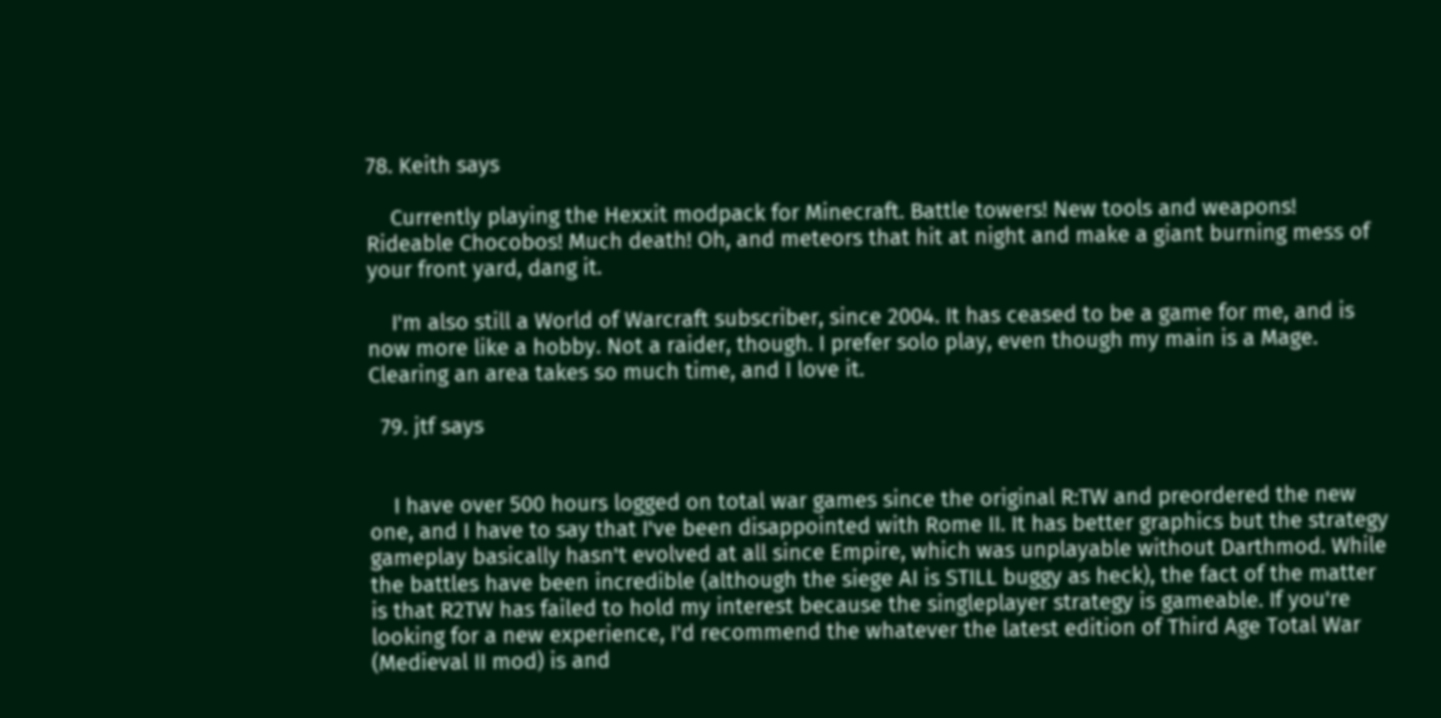78. Keith says

    Currently playing the Hexxit modpack for Minecraft. Battle towers! New tools and weapons! Rideable Chocobos! Much death! Oh, and meteors that hit at night and make a giant burning mess of your front yard, dang it.

    I'm also still a World of Warcraft subscriber, since 2004. It has ceased to be a game for me, and is now more like a hobby. Not a raider, though. I prefer solo play, even though my main is a Mage. Clearing an area takes so much time, and I love it.

  79. jtf says


    I have over 500 hours logged on total war games since the original R:TW and preordered the new one, and I have to say that I've been disappointed with Rome II. It has better graphics but the strategy gameplay basically hasn't evolved at all since Empire, which was unplayable without Darthmod. While the battles have been incredible (although the siege AI is STILL buggy as heck), the fact of the matter is that R2TW has failed to hold my interest because the singleplayer strategy is gameable. If you're looking for a new experience, I'd recommend the whatever the latest edition of Third Age Total War (Medieval II mod) is and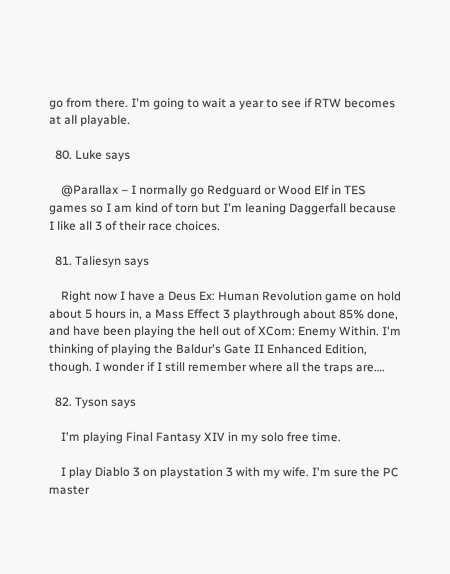go from there. I'm going to wait a year to see if RTW becomes at all playable.

  80. Luke says

    @Parallax – I normally go Redguard or Wood Elf in TES games so I am kind of torn but I'm leaning Daggerfall because I like all 3 of their race choices.

  81. Taliesyn says

    Right now I have a Deus Ex: Human Revolution game on hold about 5 hours in, a Mass Effect 3 playthrough about 85% done, and have been playing the hell out of XCom: Enemy Within. I'm thinking of playing the Baldur's Gate II Enhanced Edition, though. I wonder if I still remember where all the traps are….

  82. Tyson says

    I'm playing Final Fantasy XIV in my solo free time.

    I play Diablo 3 on playstation 3 with my wife. I'm sure the PC master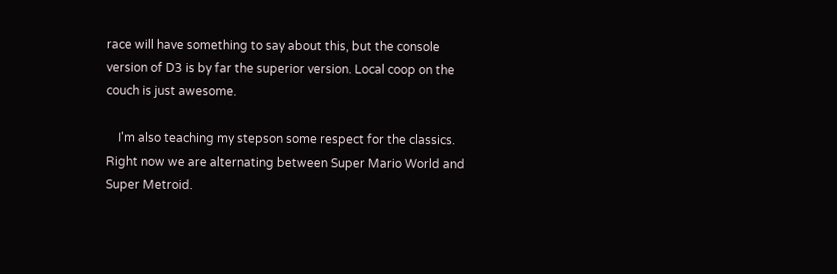race will have something to say about this, but the console version of D3 is by far the superior version. Local coop on the couch is just awesome.

    I'm also teaching my stepson some respect for the classics. Right now we are alternating between Super Mario World and Super Metroid.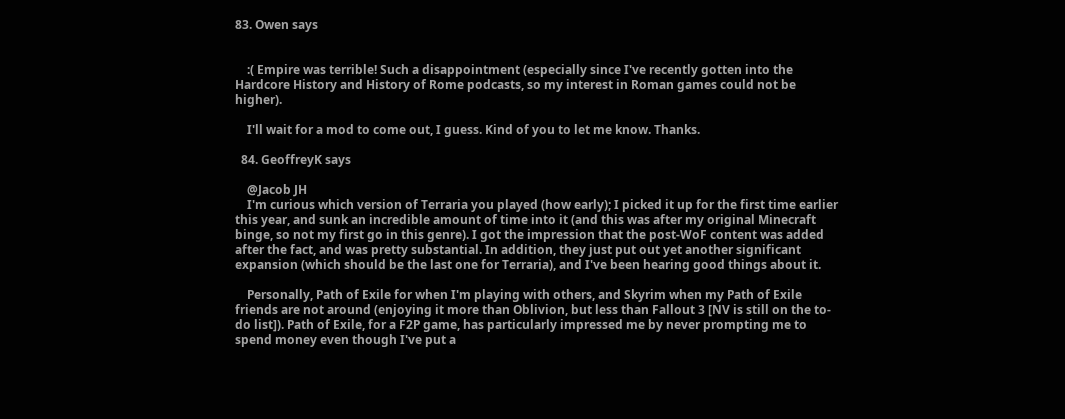83. Owen says


    :( Empire was terrible! Such a disappointment (especially since I've recently gotten into the Hardcore History and History of Rome podcasts, so my interest in Roman games could not be higher).

    I'll wait for a mod to come out, I guess. Kind of you to let me know. Thanks.

  84. GeoffreyK says

    @Jacob JH
    I'm curious which version of Terraria you played (how early); I picked it up for the first time earlier this year, and sunk an incredible amount of time into it (and this was after my original Minecraft binge, so not my first go in this genre). I got the impression that the post-WoF content was added after the fact, and was pretty substantial. In addition, they just put out yet another significant expansion (which should be the last one for Terraria), and I've been hearing good things about it.

    Personally, Path of Exile for when I'm playing with others, and Skyrim when my Path of Exile friends are not around (enjoying it more than Oblivion, but less than Fallout 3 [NV is still on the to-do list]). Path of Exile, for a F2P game, has particularly impressed me by never prompting me to spend money even though I've put a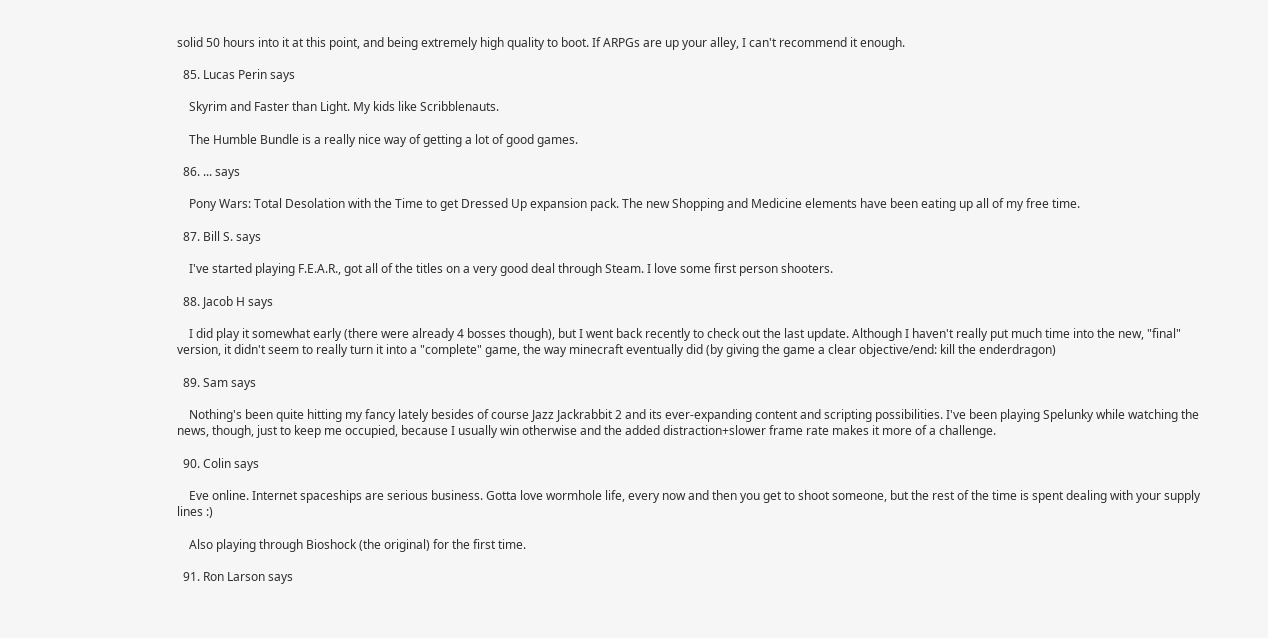solid 50 hours into it at this point, and being extremely high quality to boot. If ARPGs are up your alley, I can't recommend it enough.

  85. Lucas Perin says

    Skyrim and Faster than Light. My kids like Scribblenauts.

    The Humble Bundle is a really nice way of getting a lot of good games.

  86. ... says

    Pony Wars: Total Desolation with the Time to get Dressed Up expansion pack. The new Shopping and Medicine elements have been eating up all of my free time.

  87. Bill S. says

    I've started playing F.E.A.R., got all of the titles on a very good deal through Steam. I love some first person shooters.

  88. Jacob H says

    I did play it somewhat early (there were already 4 bosses though), but I went back recently to check out the last update. Although I haven't really put much time into the new, "final" version, it didn't seem to really turn it into a "complete" game, the way minecraft eventually did (by giving the game a clear objective/end: kill the enderdragon)

  89. Sam says

    Nothing's been quite hitting my fancy lately besides of course Jazz Jackrabbit 2 and its ever-expanding content and scripting possibilities. I've been playing Spelunky while watching the news, though, just to keep me occupied, because I usually win otherwise and the added distraction+slower frame rate makes it more of a challenge.

  90. Colin says

    Eve online. Internet spaceships are serious business. Gotta love wormhole life, every now and then you get to shoot someone, but the rest of the time is spent dealing with your supply lines :)

    Also playing through Bioshock (the original) for the first time.

  91. Ron Larson says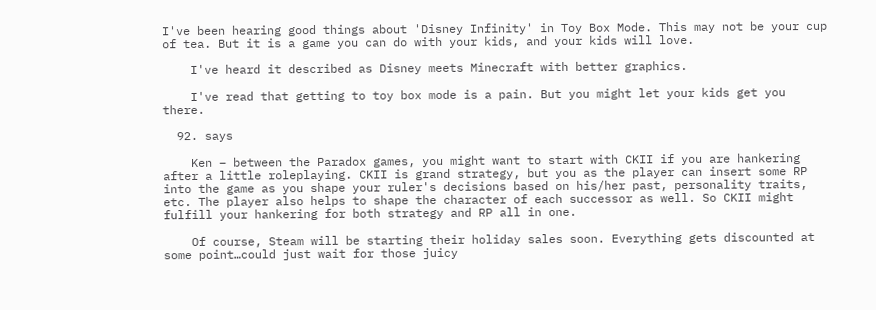I've been hearing good things about 'Disney Infinity' in Toy Box Mode. This may not be your cup of tea. But it is a game you can do with your kids, and your kids will love.

    I've heard it described as Disney meets Minecraft with better graphics.

    I've read that getting to toy box mode is a pain. But you might let your kids get you there.

  92. says

    Ken – between the Paradox games, you might want to start with CKII if you are hankering after a little roleplaying. CKII is grand strategy, but you as the player can insert some RP into the game as you shape your ruler's decisions based on his/her past, personality traits, etc. The player also helps to shape the character of each successor as well. So CKII might fulfill your hankering for both strategy and RP all in one.

    Of course, Steam will be starting their holiday sales soon. Everything gets discounted at some point…could just wait for those juicy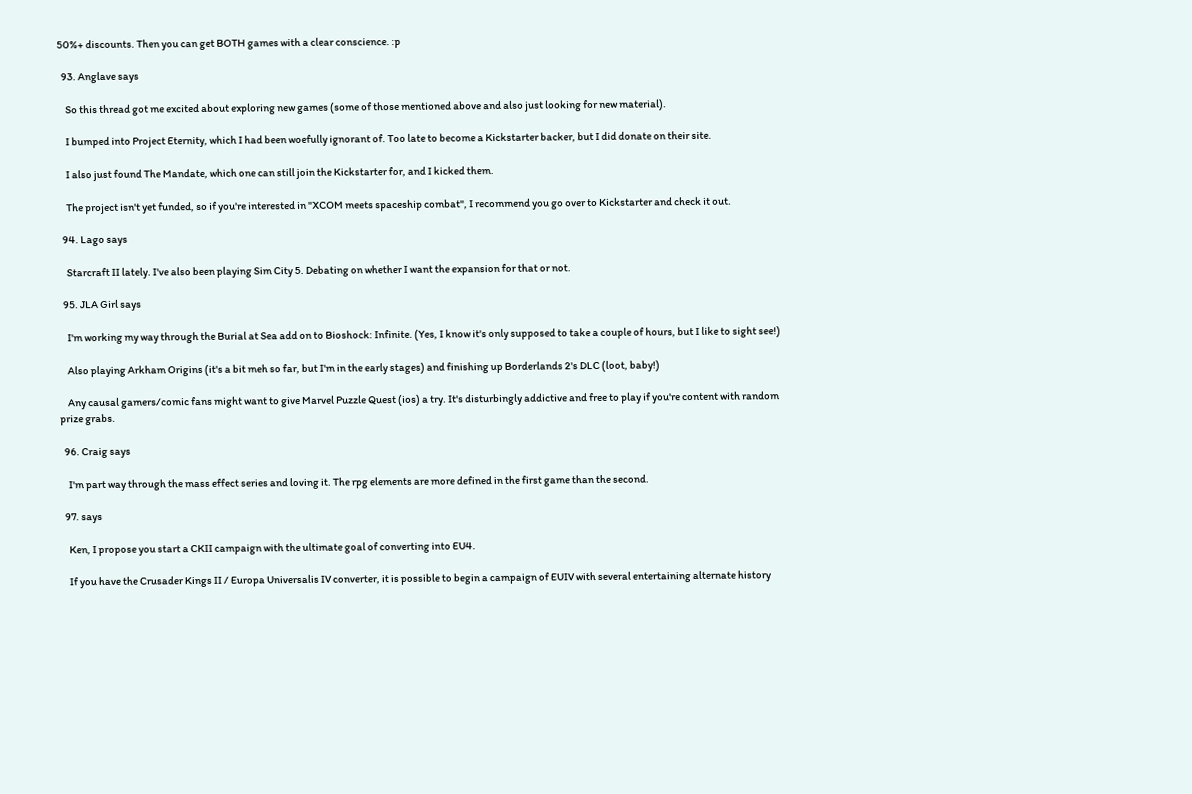50%+ discounts. Then you can get BOTH games with a clear conscience. :p

  93. Anglave says

    So this thread got me excited about exploring new games (some of those mentioned above and also just looking for new material).

    I bumped into Project Eternity, which I had been woefully ignorant of. Too late to become a Kickstarter backer, but I did donate on their site.

    I also just found The Mandate, which one can still join the Kickstarter for, and I kicked them.

    The project isn't yet funded, so if you're interested in "XCOM meets spaceship combat", I recommend you go over to Kickstarter and check it out.

  94. Lago says

    Starcraft II lately. I've also been playing Sim City 5. Debating on whether I want the expansion for that or not.

  95. JLA Girl says

    I'm working my way through the Burial at Sea add on to Bioshock: Infinite. (Yes, I know it's only supposed to take a couple of hours, but I like to sight see!)

    Also playing Arkham Origins (it's a bit meh so far, but I'm in the early stages) and finishing up Borderlands 2's DLC (loot, baby!)

    Any causal gamers/comic fans might want to give Marvel Puzzle Quest (ios) a try. It's disturbingly addictive and free to play if you're content with random prize grabs.

  96. Craig says

    I'm part way through the mass effect series and loving it. The rpg elements are more defined in the first game than the second.

  97. says

    Ken, I propose you start a CKII campaign with the ultimate goal of converting into EU4.

    If you have the Crusader Kings II / Europa Universalis IV converter, it is possible to begin a campaign of EUIV with several entertaining alternate history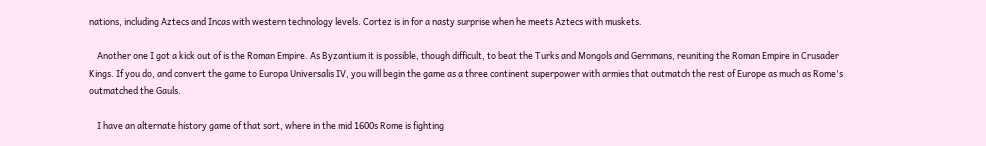nations, including Aztecs and Incas with western technology levels. Cortez is in for a nasty surprise when he meets Aztecs with muskets.

    Another one I got a kick out of is the Roman Empire. As Byzantium it is possible, though difficult, to beat the Turks and Mongols and Gernmans, reuniting the Roman Empire in Crusader Kings. If you do, and convert the game to Europa Universalis IV, you will begin the game as a three continent superpower with armies that outmatch the rest of Europe as much as Rome's outmatched the Gauls.

    I have an alternate history game of that sort, where in the mid 1600s Rome is fighting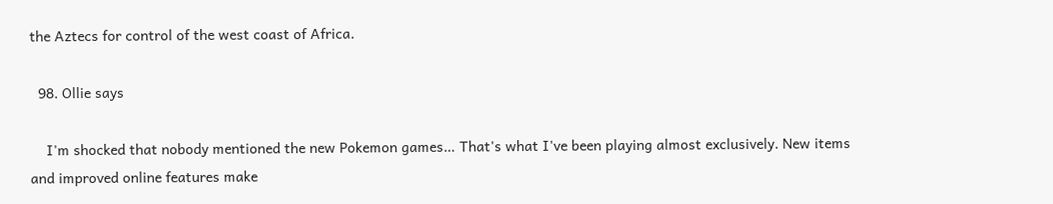the Aztecs for control of the west coast of Africa.

  98. Ollie says

    I'm shocked that nobody mentioned the new Pokemon games… That's what I've been playing almost exclusively. New items and improved online features make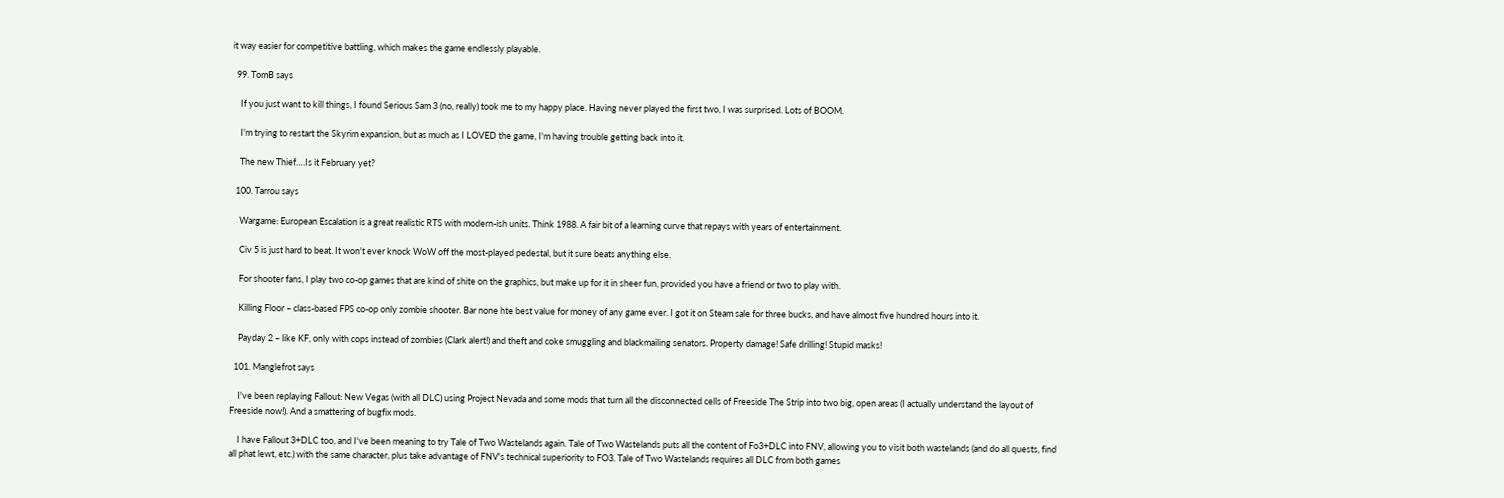it way easier for competitive battling, which makes the game endlessly playable.

  99. TomB says

    If you just want to kill things, I found Serious Sam 3 (no, really) took me to my happy place. Having never played the first two, I was surprised. Lots of BOOM.

    I'm trying to restart the Skyrim expansion, but as much as I LOVED the game, I'm having trouble getting back into it.

    The new Thief….Is it February yet?

  100. Tarrou says

    Wargame: European Escalation is a great realistic RTS with modern-ish units. Think 1988. A fair bit of a learning curve that repays with years of entertainment.

    Civ 5 is just hard to beat. It won't ever knock WoW off the most-played pedestal, but it sure beats anything else.

    For shooter fans, I play two co-op games that are kind of shite on the graphics, but make up for it in sheer fun, provided you have a friend or two to play with.

    Killing Floor – class-based FPS co-op only zombie shooter. Bar none hte best value for money of any game ever. I got it on Steam sale for three bucks, and have almost five hundred hours into it.

    Payday 2 – like KF, only with cops instead of zombies (Clark alert!) and theft and coke smuggling and blackmailing senators. Property damage! Safe drilling! Stupid masks!

  101. Manglefrot says

    I've been replaying Fallout: New Vegas (with all DLC) using Project Nevada and some mods that turn all the disconnected cells of Freeside The Strip into two big, open areas (I actually understand the layout of Freeside now!). And a smattering of bugfix mods.

    I have Fallout 3+DLC too, and I've been meaning to try Tale of Two Wastelands again. Tale of Two Wastelands puts all the content of Fo3+DLC into FNV, allowing you to visit both wastelands (and do all quests, find all phat lewt, etc.) with the same character, plus take advantage of FNV's technical superiority to FO3. Tale of Two Wastelands requires all DLC from both games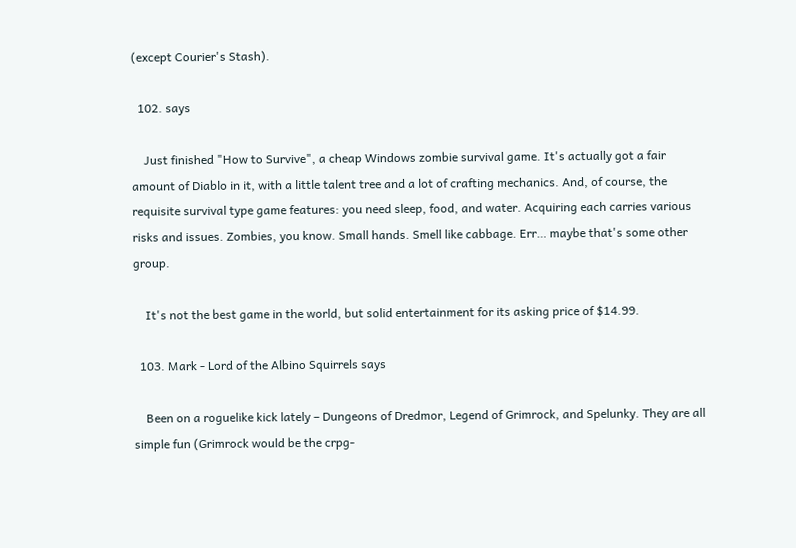(except Courier's Stash).

  102. says

    Just finished "How to Survive", a cheap Windows zombie survival game. It's actually got a fair amount of Diablo in it, with a little talent tree and a lot of crafting mechanics. And, of course, the requisite survival type game features: you need sleep, food, and water. Acquiring each carries various risks and issues. Zombies, you know. Small hands. Smell like cabbage. Err… maybe that's some other group.

    It's not the best game in the world, but solid entertainment for its asking price of $14.99.

  103. Mark - Lord of the Albino Squirrels says

    Been on a roguelike kick lately – Dungeons of Dredmor, Legend of Grimrock, and Spelunky. They are all simple fun (Grimrock would be the crpg-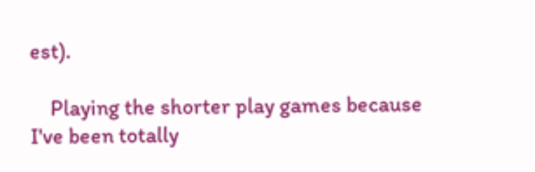est).

    Playing the shorter play games because I've been totally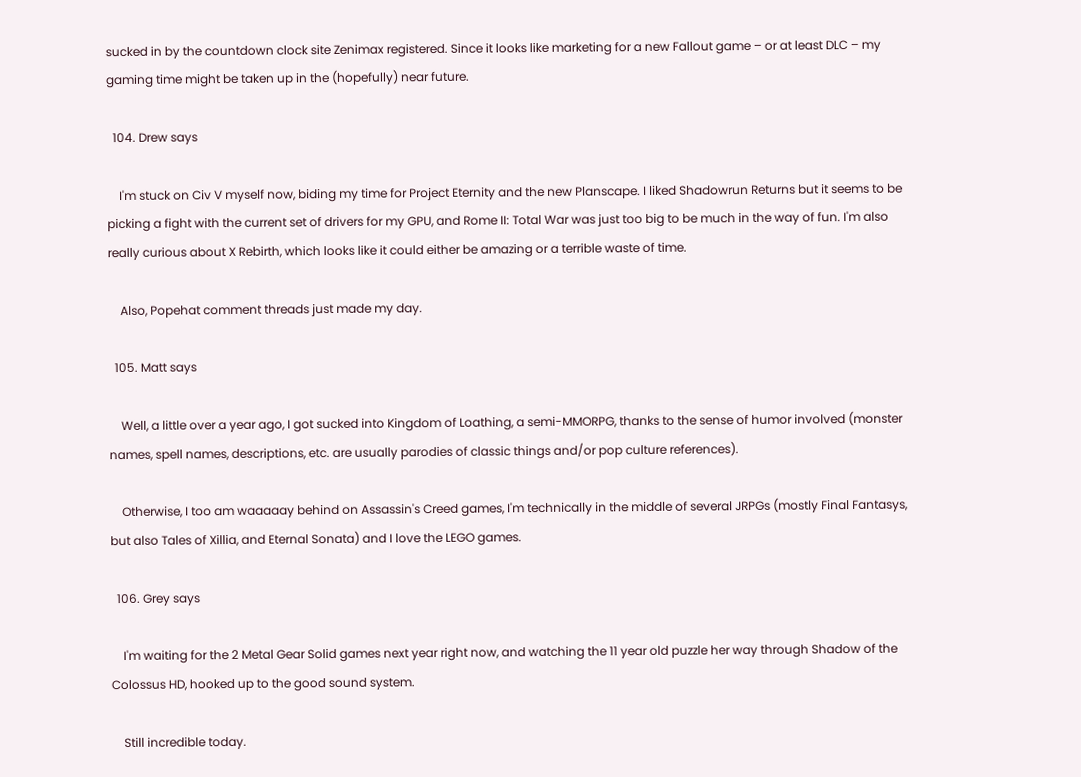sucked in by the countdown clock site Zenimax registered. Since it looks like marketing for a new Fallout game – or at least DLC – my gaming time might be taken up in the (hopefully) near future.

  104. Drew says

    I'm stuck on Civ V myself now, biding my time for Project Eternity and the new Planscape. I liked Shadowrun Returns but it seems to be picking a fight with the current set of drivers for my GPU, and Rome II: Total War was just too big to be much in the way of fun. I'm also really curious about X Rebirth, which looks like it could either be amazing or a terrible waste of time.

    Also, Popehat comment threads just made my day.

  105. Matt says

    Well, a little over a year ago, I got sucked into Kingdom of Loathing, a semi-MMORPG, thanks to the sense of humor involved (monster names, spell names, descriptions, etc. are usually parodies of classic things and/or pop culture references).

    Otherwise, I too am waaaaay behind on Assassin's Creed games, I'm technically in the middle of several JRPGs (mostly Final Fantasys, but also Tales of Xillia, and Eternal Sonata) and I love the LEGO games.

  106. Grey says

    I'm waiting for the 2 Metal Gear Solid games next year right now, and watching the 11 year old puzzle her way through Shadow of the Colossus HD, hooked up to the good sound system.

    Still incredible today.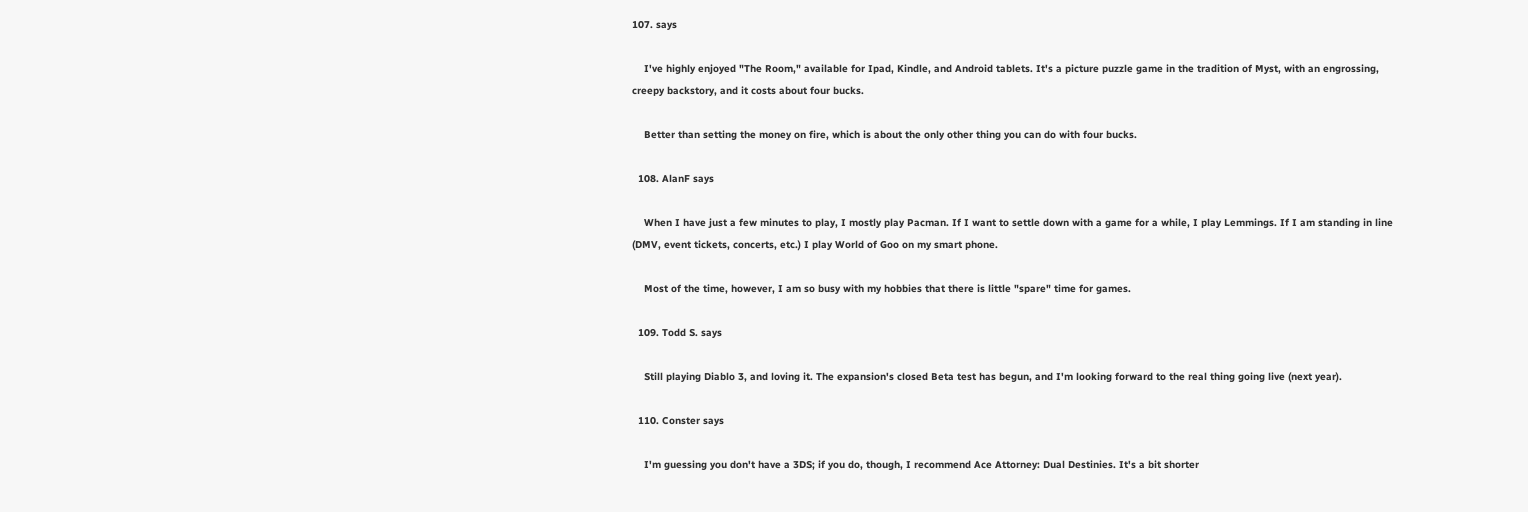107. says

    I've highly enjoyed "The Room," available for Ipad, Kindle, and Android tablets. It's a picture puzzle game in the tradition of Myst, with an engrossing, creepy backstory, and it costs about four bucks.

    Better than setting the money on fire, which is about the only other thing you can do with four bucks.

  108. AlanF says

    When I have just a few minutes to play, I mostly play Pacman. If I want to settle down with a game for a while, I play Lemmings. If I am standing in line (DMV, event tickets, concerts, etc.) I play World of Goo on my smart phone.

    Most of the time, however, I am so busy with my hobbies that there is little "spare" time for games.

  109. Todd S. says

    Still playing Diablo 3, and loving it. The expansion's closed Beta test has begun, and I'm looking forward to the real thing going live (next year).

  110. Conster says

    I'm guessing you don't have a 3DS; if you do, though, I recommend Ace Attorney: Dual Destinies. It's a bit shorter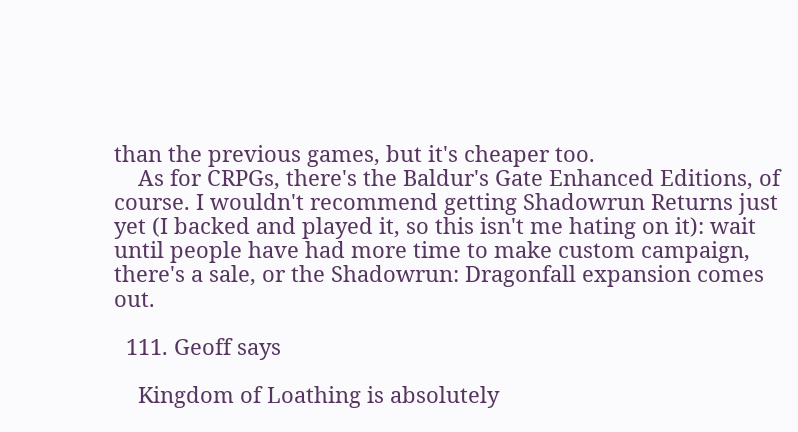than the previous games, but it's cheaper too.
    As for CRPGs, there's the Baldur's Gate Enhanced Editions, of course. I wouldn't recommend getting Shadowrun Returns just yet (I backed and played it, so this isn't me hating on it): wait until people have had more time to make custom campaign, there's a sale, or the Shadowrun: Dragonfall expansion comes out.

  111. Geoff says

    Kingdom of Loathing is absolutely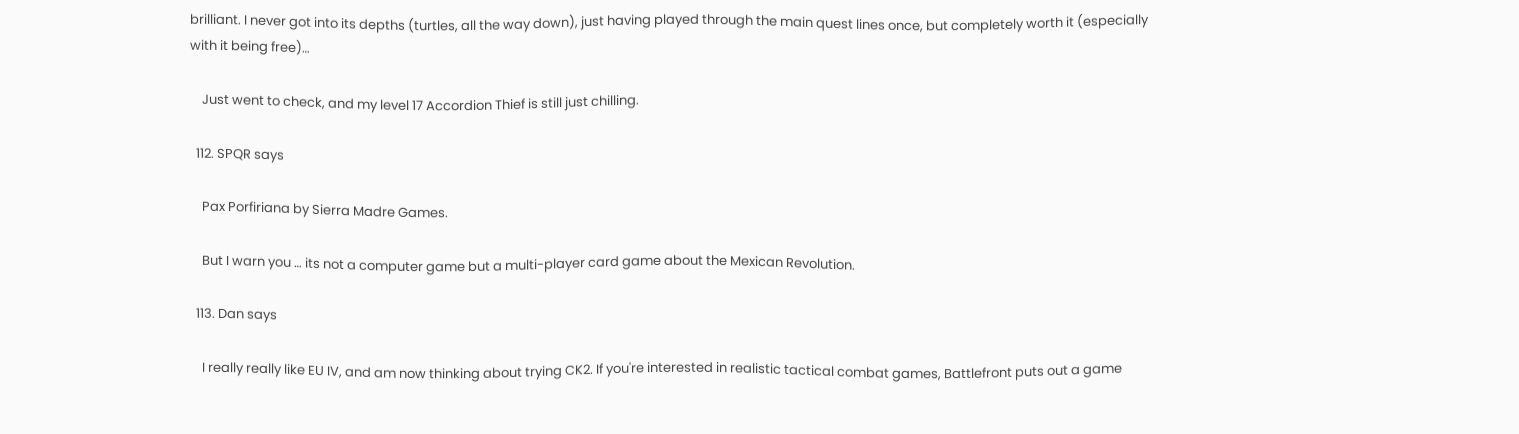brilliant. I never got into its depths (turtles, all the way down), just having played through the main quest lines once, but completely worth it (especially with it being free)…

    Just went to check, and my level 17 Accordion Thief is still just chilling.

  112. SPQR says

    Pax Porfiriana by Sierra Madre Games.

    But I warn you … its not a computer game but a multi-player card game about the Mexican Revolution.

  113. Dan says

    I really really like EU IV, and am now thinking about trying CK2. If you're interested in realistic tactical combat games, Battlefront puts out a game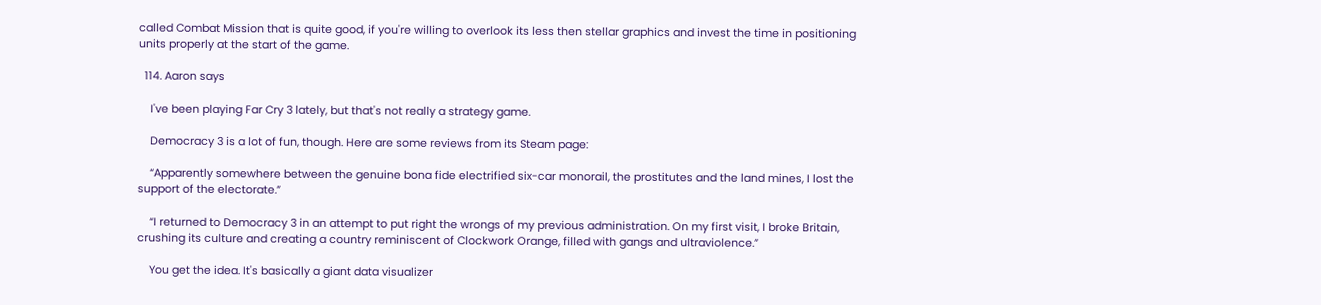called Combat Mission that is quite good, if you're willing to overlook its less then stellar graphics and invest the time in positioning units properly at the start of the game.

  114. Aaron says

    I've been playing Far Cry 3 lately, but that's not really a strategy game.

    Democracy 3 is a lot of fun, though. Here are some reviews from its Steam page:

    “Apparently somewhere between the genuine bona fide electrified six-car monorail, the prostitutes and the land mines, I lost the support of the electorate.”

    “I returned to Democracy 3 in an attempt to put right the wrongs of my previous administration. On my first visit, I broke Britain, crushing its culture and creating a country reminiscent of Clockwork Orange, filled with gangs and ultraviolence.”

    You get the idea. It's basically a giant data visualizer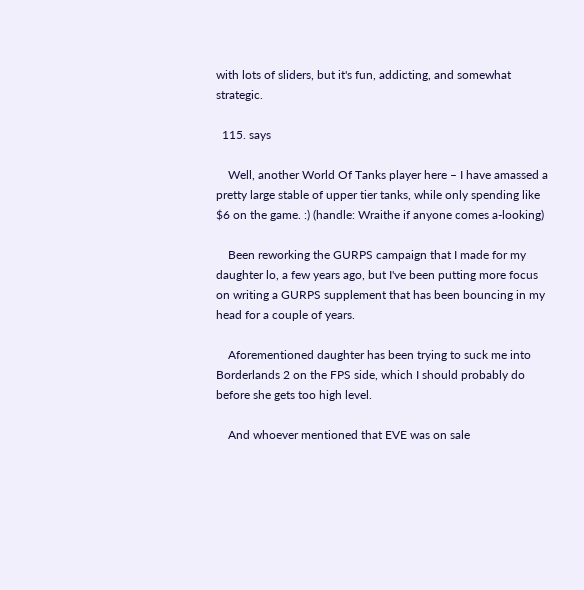with lots of sliders, but it's fun, addicting, and somewhat strategic.

  115. says

    Well, another World Of Tanks player here – I have amassed a pretty large stable of upper tier tanks, while only spending like $6 on the game. :) (handle: Wraithe if anyone comes a-looking)

    Been reworking the GURPS campaign that I made for my daughter lo, a few years ago, but I've been putting more focus on writing a GURPS supplement that has been bouncing in my head for a couple of years.

    Aforementioned daughter has been trying to suck me into Borderlands 2 on the FPS side, which I should probably do before she gets too high level.

    And whoever mentioned that EVE was on sale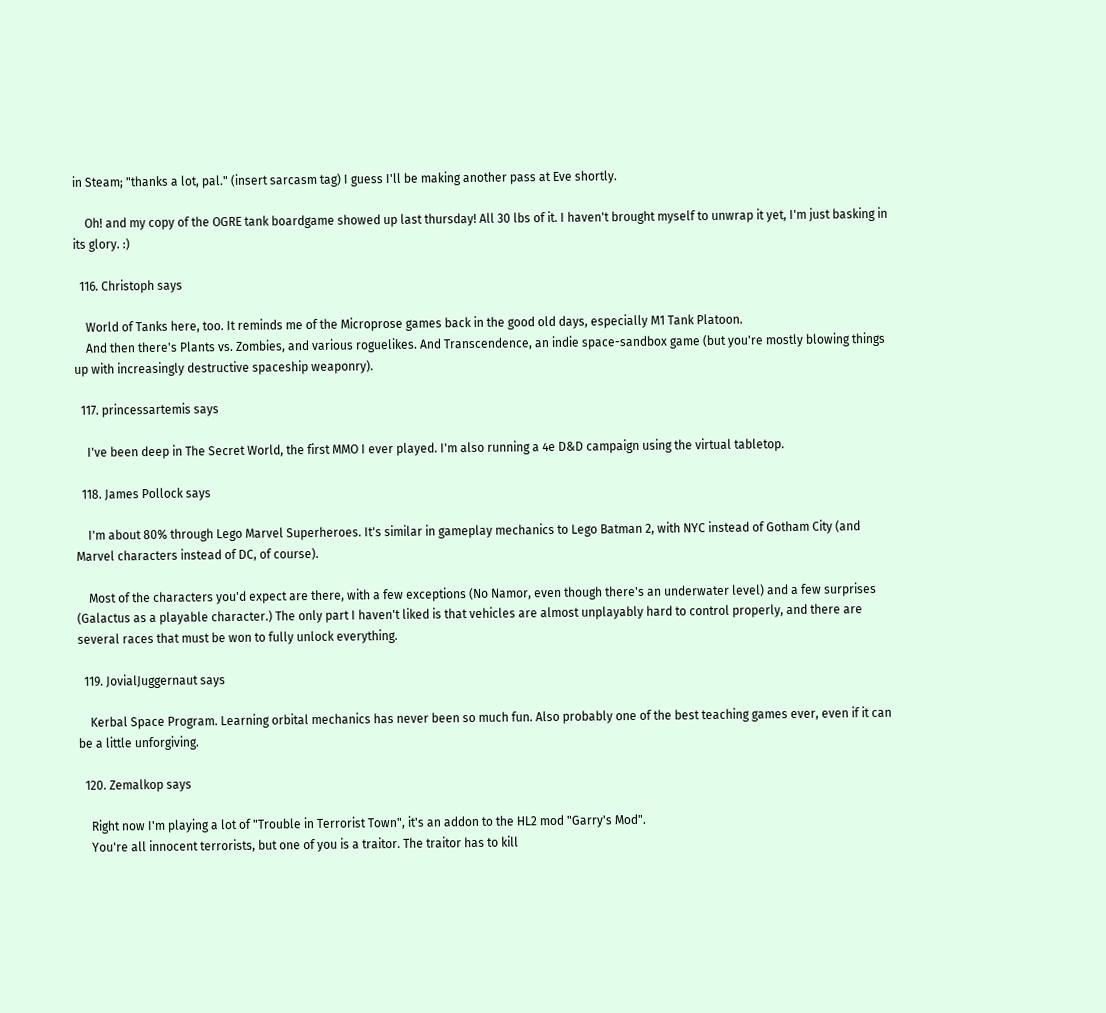in Steam; "thanks a lot, pal." (insert sarcasm tag) I guess I'll be making another pass at Eve shortly.

    Oh! and my copy of the OGRE tank boardgame showed up last thursday! All 30 lbs of it. I haven't brought myself to unwrap it yet, I'm just basking in its glory. :)

  116. Christoph says

    World of Tanks here, too. It reminds me of the Microprose games back in the good old days, especially M1 Tank Platoon.
    And then there's Plants vs. Zombies, and various roguelikes. And Transcendence, an indie space-sandbox game (but you're mostly blowing things up with increasingly destructive spaceship weaponry).

  117. princessartemis says

    I've been deep in The Secret World, the first MMO I ever played. I'm also running a 4e D&D campaign using the virtual tabletop.

  118. James Pollock says

    I'm about 80% through Lego Marvel Superheroes. It's similar in gameplay mechanics to Lego Batman 2, with NYC instead of Gotham City (and Marvel characters instead of DC, of course).

    Most of the characters you'd expect are there, with a few exceptions (No Namor, even though there's an underwater level) and a few surprises (Galactus as a playable character.) The only part I haven't liked is that vehicles are almost unplayably hard to control properly, and there are several races that must be won to fully unlock everything.

  119. JovialJuggernaut says

    Kerbal Space Program. Learning orbital mechanics has never been so much fun. Also probably one of the best teaching games ever, even if it can be a little unforgiving.

  120. Zemalkop says

    Right now I'm playing a lot of "Trouble in Terrorist Town", it's an addon to the HL2 mod "Garry's Mod".
    You're all innocent terrorists, but one of you is a traitor. The traitor has to kill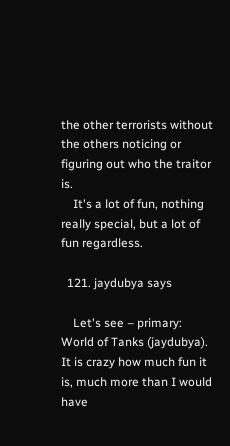the other terrorists without the others noticing or figuring out who the traitor is.
    It's a lot of fun, nothing really special, but a lot of fun regardless.

  121. jaydubya says

    Let's see – primary: World of Tanks (jaydubya). It is crazy how much fun it is, much more than I would have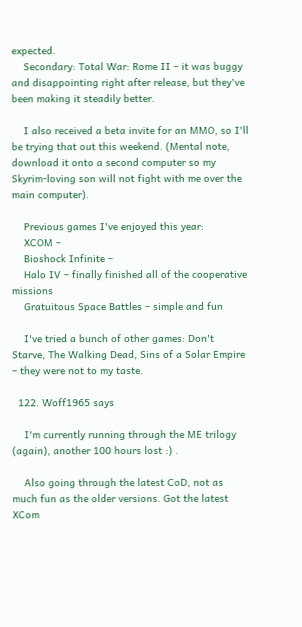expected.
    Secondary: Total War: Rome II – it was buggy and disappointing right after release, but they've been making it steadily better.

    I also received a beta invite for an MMO, so I'll be trying that out this weekend. (Mental note, download it onto a second computer so my Skyrim-loving son will not fight with me over the main computer).

    Previous games I've enjoyed this year:
    XCOM –
    Bioshock Infinite –
    Halo IV – finally finished all of the cooperative missions
    Gratuitous Space Battles – simple and fun

    I've tried a bunch of other games: Don't Starve, The Walking Dead, Sins of a Solar Empire – they were not to my taste.

  122. Woff1965 says

    I'm currently running through the ME trilogy (again), another 100 hours lost :) .

    Also going through the latest CoD, not as much fun as the older versions. Got the latest XCom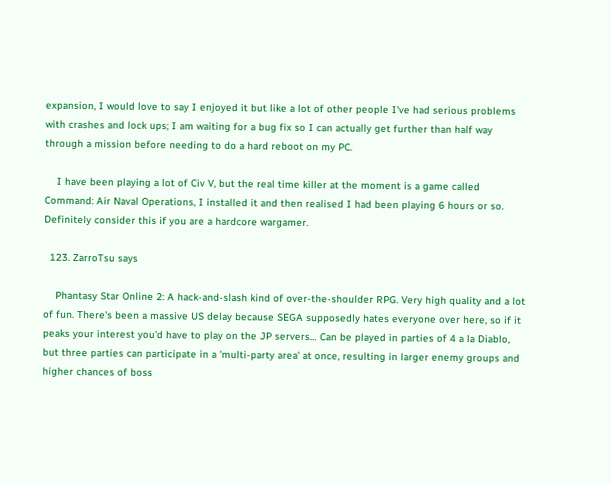expansion, I would love to say I enjoyed it but like a lot of other people I've had serious problems with crashes and lock ups; I am waiting for a bug fix so I can actually get further than half way through a mission before needing to do a hard reboot on my PC.

    I have been playing a lot of Civ V, but the real time killer at the moment is a game called Command: Air Naval Operations, I installed it and then realised I had been playing 6 hours or so. Definitely consider this if you are a hardcore wargamer.

  123. ZarroTsu says

    Phantasy Star Online 2: A hack-and-slash kind of over-the-shoulder RPG. Very high quality and a lot of fun. There's been a massive US delay because SEGA supposedly hates everyone over here, so if it peaks your interest you'd have to play on the JP servers… Can be played in parties of 4 a la Diablo, but three parties can participate in a 'multi-party area' at once, resulting in larger enemy groups and higher chances of boss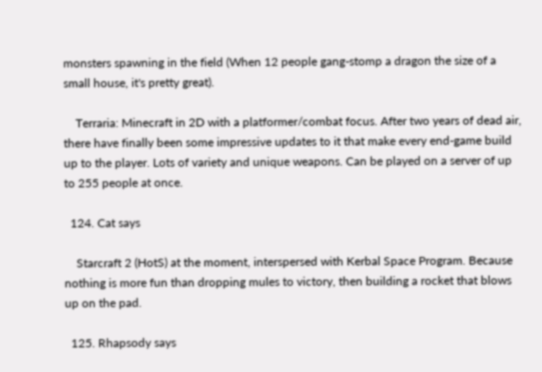monsters spawning in the field (When 12 people gang-stomp a dragon the size of a small house, it's pretty great).

    Terraria: Minecraft in 2D with a platformer/combat focus. After two years of dead air, there have finally been some impressive updates to it that make every end-game build up to the player. Lots of variety and unique weapons. Can be played on a server of up to 255 people at once.

  124. Cat says

    Starcraft 2 (HotS) at the moment, interspersed with Kerbal Space Program. Because nothing is more fun than dropping mules to victory, then building a rocket that blows up on the pad.

  125. Rhapsody says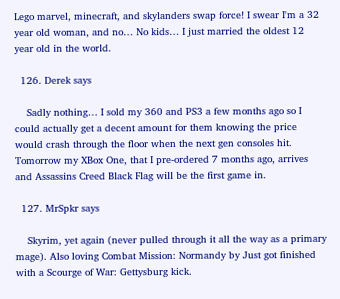Lego marvel, minecraft, and skylanders swap force! I swear I'm a 32 year old woman, and no… No kids… I just married the oldest 12 year old in the world.

  126. Derek says

    Sadly nothing… I sold my 360 and PS3 a few months ago so I could actually get a decent amount for them knowing the price would crash through the floor when the next gen consoles hit. Tomorrow my XBox One, that I pre-ordered 7 months ago, arrives and Assassins Creed Black Flag will be the first game in.

  127. MrSpkr says

    Skyrim, yet again (never pulled through it all the way as a primary mage). Also loving Combat Mission: Normandy by Just got finished with a Scourge of War: Gettysburg kick.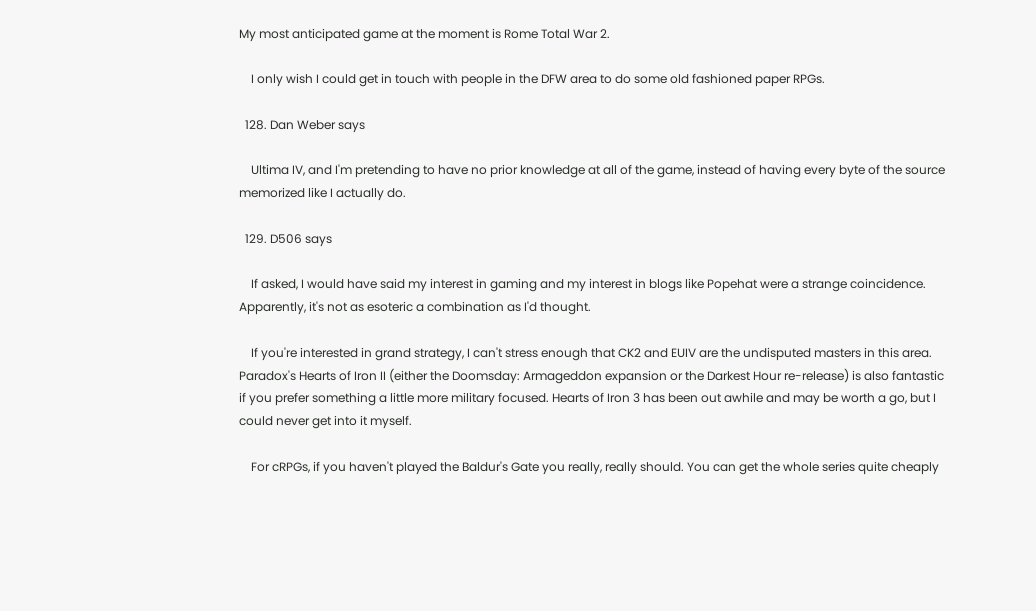My most anticipated game at the moment is Rome Total War 2.

    I only wish I could get in touch with people in the DFW area to do some old fashioned paper RPGs.

  128. Dan Weber says

    Ultima IV, and I'm pretending to have no prior knowledge at all of the game, instead of having every byte of the source memorized like I actually do.

  129. D506 says

    If asked, I would have said my interest in gaming and my interest in blogs like Popehat were a strange coincidence. Apparently, it's not as esoteric a combination as I'd thought.

    If you're interested in grand strategy, I can't stress enough that CK2 and EUIV are the undisputed masters in this area. Paradox's Hearts of Iron II (either the Doomsday: Armageddon expansion or the Darkest Hour re-release) is also fantastic if you prefer something a little more military focused. Hearts of Iron 3 has been out awhile and may be worth a go, but I could never get into it myself.

    For cRPGs, if you haven't played the Baldur's Gate you really, really should. You can get the whole series quite cheaply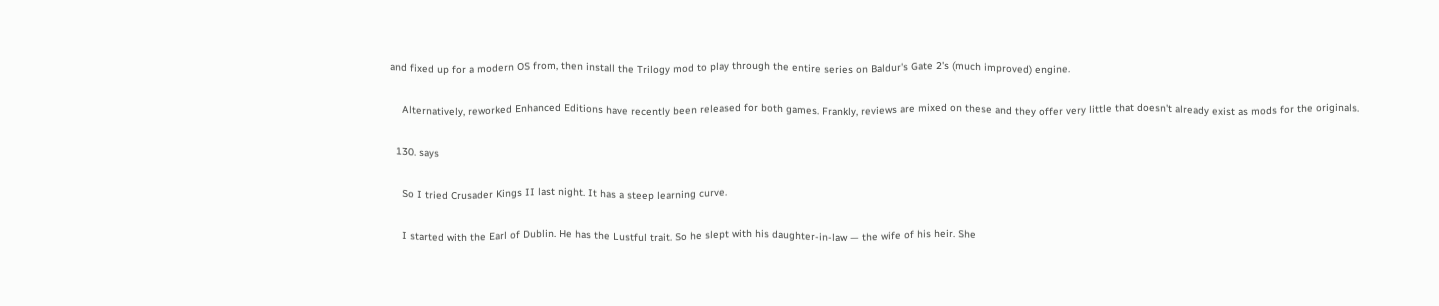and fixed up for a modern OS from, then install the Trilogy mod to play through the entire series on Baldur's Gate 2's (much improved) engine.

    Alternatively, reworked Enhanced Editions have recently been released for both games. Frankly, reviews are mixed on these and they offer very little that doesn't already exist as mods for the originals.

  130. says

    So I tried Crusader Kings II last night. It has a steep learning curve.

    I started with the Earl of Dublin. He has the Lustful trait. So he slept with his daughter-in-law — the wife of his heir. She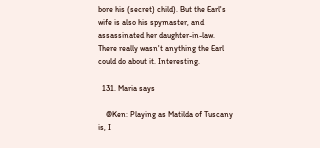bore his (secret) child). But the Earl's wife is also his spymaster, and assassinated her daughter-in-law. There really wasn't anything the Earl could do about it. Interesting.

  131. Maria says

    @Ken: Playing as Matilda of Tuscany is, I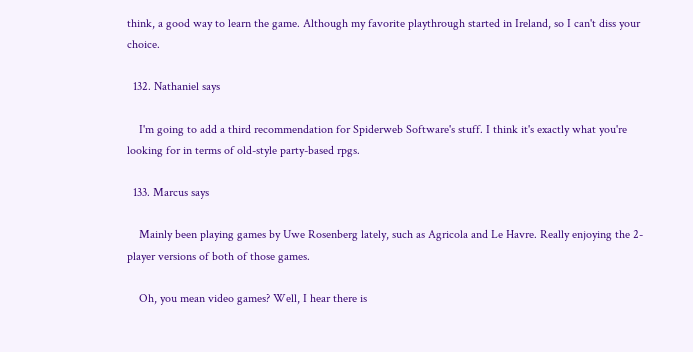think, a good way to learn the game. Although my favorite playthrough started in Ireland, so I can't diss your choice.

  132. Nathaniel says

    I'm going to add a third recommendation for Spiderweb Software's stuff. I think it's exactly what you're looking for in terms of old-style party-based rpgs.

  133. Marcus says

    Mainly been playing games by Uwe Rosenberg lately, such as Agricola and Le Havre. Really enjoying the 2-player versions of both of those games.

    Oh, you mean video games? Well, I hear there is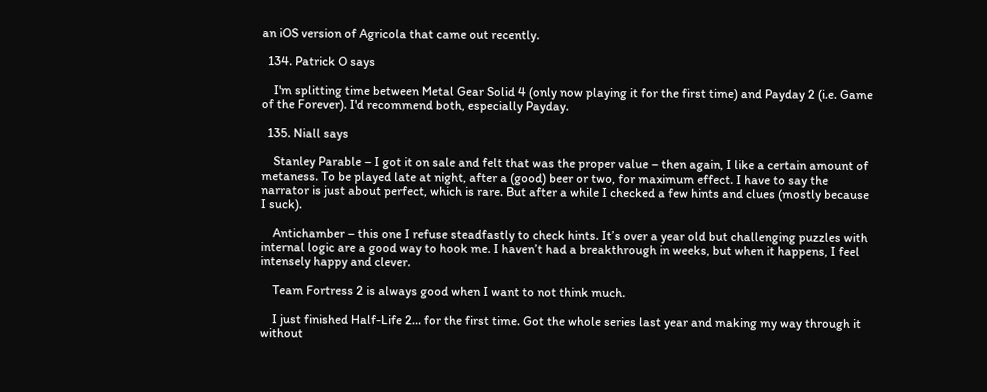an iOS version of Agricola that came out recently.

  134. Patrick O says

    I'm splitting time between Metal Gear Solid 4 (only now playing it for the first time) and Payday 2 (i.e. Game of the Forever). I'd recommend both, especially Payday.

  135. Niall says

    Stanley Parable – I got it on sale and felt that was the proper value – then again, I like a certain amount of metaness. To be played late at night, after a (good) beer or two, for maximum effect. I have to say the narrator is just about perfect, which is rare. But after a while I checked a few hints and clues (mostly because I suck).

    Antichamber – this one I refuse steadfastly to check hints. It’s over a year old but challenging puzzles with internal logic are a good way to hook me. I haven’t had a breakthrough in weeks, but when it happens, I feel intensely happy and clever.

    Team Fortress 2 is always good when I want to not think much.

    I just finished Half-Life 2… for the first time. Got the whole series last year and making my way through it without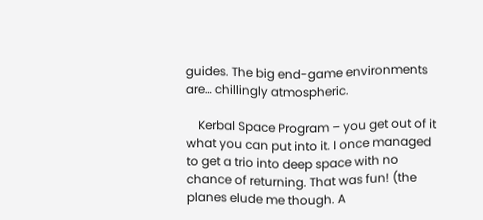guides. The big end-game environments are… chillingly atmospheric.

    Kerbal Space Program – you get out of it what you can put into it. I once managed to get a trio into deep space with no chance of returning. That was fun! (the planes elude me though. A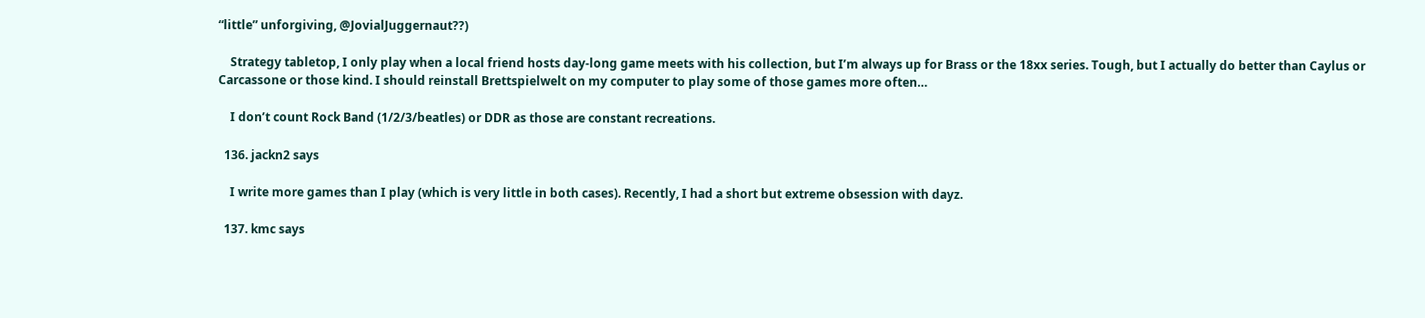“little” unforgiving, @JovialJuggernaut??)

    Strategy tabletop, I only play when a local friend hosts day-long game meets with his collection, but I’m always up for Brass or the 18xx series. Tough, but I actually do better than Caylus or Carcassone or those kind. I should reinstall Brettspielwelt on my computer to play some of those games more often…

    I don’t count Rock Band (1/2/3/beatles) or DDR as those are constant recreations.

  136. jackn2 says

    I write more games than I play (which is very little in both cases). Recently, I had a short but extreme obsession with dayz.

  137. kmc says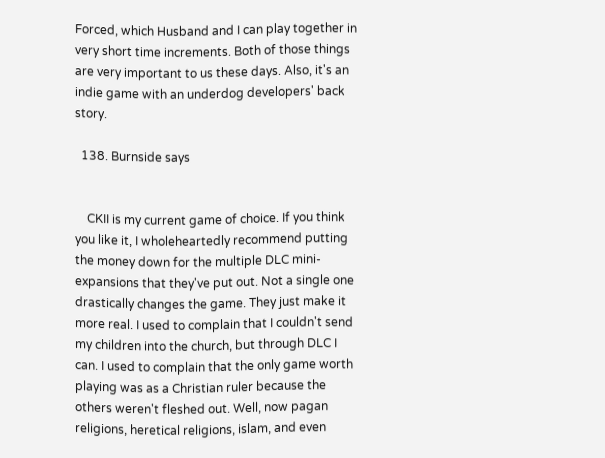Forced, which Husband and I can play together in very short time increments. Both of those things are very important to us these days. Also, it's an indie game with an underdog developers' back story.

  138. Burnside says


    CKII is my current game of choice. If you think you like it, I wholeheartedly recommend putting the money down for the multiple DLC mini-expansions that they've put out. Not a single one drastically changes the game. They just make it more real. I used to complain that I couldn't send my children into the church, but through DLC I can. I used to complain that the only game worth playing was as a Christian ruler because the others weren't fleshed out. Well, now pagan religions, heretical religions, islam, and even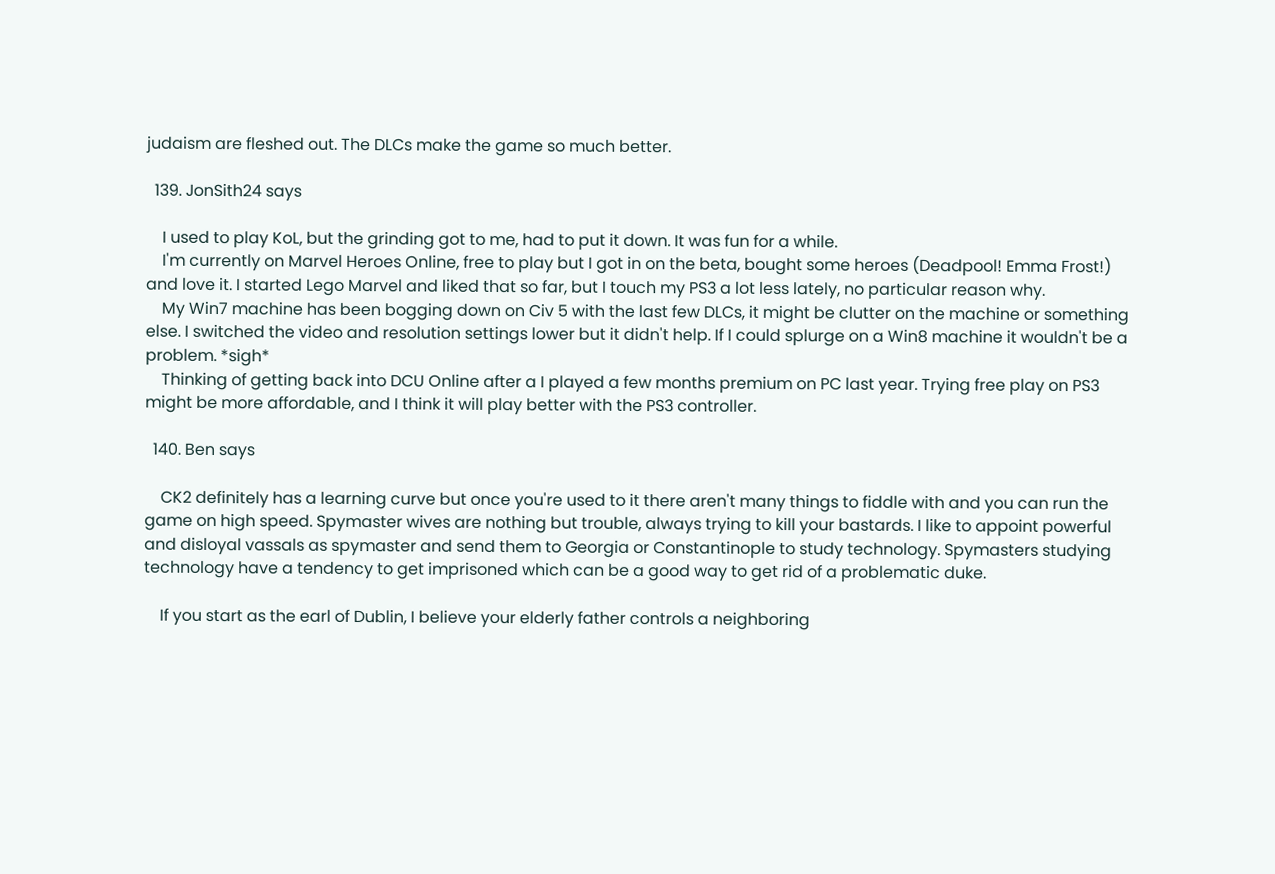judaism are fleshed out. The DLCs make the game so much better.

  139. JonSith24 says

    I used to play KoL, but the grinding got to me, had to put it down. It was fun for a while.
    I'm currently on Marvel Heroes Online, free to play but I got in on the beta, bought some heroes (Deadpool! Emma Frost!) and love it. I started Lego Marvel and liked that so far, but I touch my PS3 a lot less lately, no particular reason why.
    My Win7 machine has been bogging down on Civ 5 with the last few DLCs, it might be clutter on the machine or something else. I switched the video and resolution settings lower but it didn't help. If I could splurge on a Win8 machine it wouldn't be a problem. *sigh*
    Thinking of getting back into DCU Online after a I played a few months premium on PC last year. Trying free play on PS3 might be more affordable, and I think it will play better with the PS3 controller.

  140. Ben says

    CK2 definitely has a learning curve but once you're used to it there aren't many things to fiddle with and you can run the game on high speed. Spymaster wives are nothing but trouble, always trying to kill your bastards. I like to appoint powerful and disloyal vassals as spymaster and send them to Georgia or Constantinople to study technology. Spymasters studying technology have a tendency to get imprisoned which can be a good way to get rid of a problematic duke.

    If you start as the earl of Dublin, I believe your elderly father controls a neighboring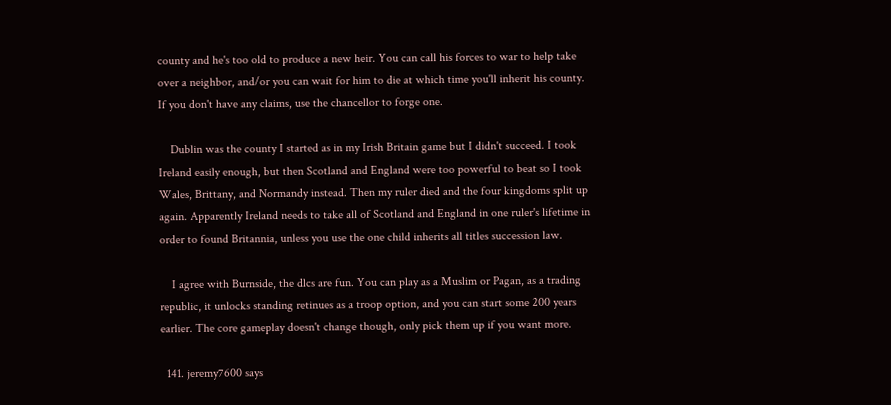county and he's too old to produce a new heir. You can call his forces to war to help take over a neighbor, and/or you can wait for him to die at which time you'll inherit his county. If you don't have any claims, use the chancellor to forge one.

    Dublin was the county I started as in my Irish Britain game but I didn't succeed. I took Ireland easily enough, but then Scotland and England were too powerful to beat so I took Wales, Brittany, and Normandy instead. Then my ruler died and the four kingdoms split up again. Apparently Ireland needs to take all of Scotland and England in one ruler's lifetime in order to found Britannia, unless you use the one child inherits all titles succession law.

    I agree with Burnside, the dlcs are fun. You can play as a Muslim or Pagan, as a trading republic, it unlocks standing retinues as a troop option, and you can start some 200 years earlier. The core gameplay doesn't change though, only pick them up if you want more.

  141. jeremy7600 says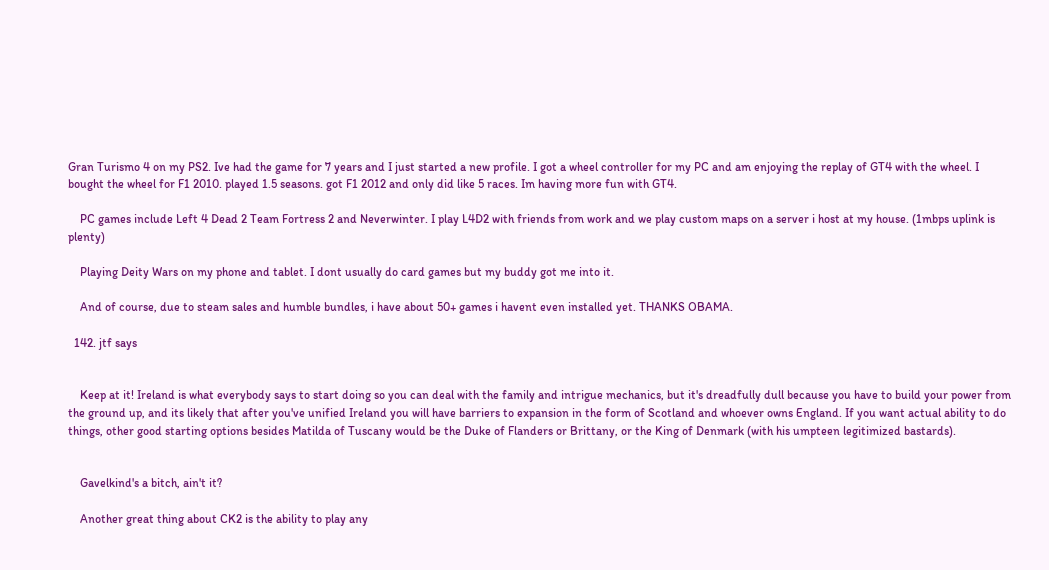Gran Turismo 4 on my PS2. Ive had the game for 7 years and I just started a new profile. I got a wheel controller for my PC and am enjoying the replay of GT4 with the wheel. I bought the wheel for F1 2010. played 1.5 seasons. got F1 2012 and only did like 5 races. Im having more fun with GT4.

    PC games include Left 4 Dead 2 Team Fortress 2 and Neverwinter. I play L4D2 with friends from work and we play custom maps on a server i host at my house. (1mbps uplink is plenty)

    Playing Deity Wars on my phone and tablet. I dont usually do card games but my buddy got me into it.

    And of course, due to steam sales and humble bundles, i have about 50+ games i havent even installed yet. THANKS OBAMA.

  142. jtf says


    Keep at it! Ireland is what everybody says to start doing so you can deal with the family and intrigue mechanics, but it's dreadfully dull because you have to build your power from the ground up, and its likely that after you've unified Ireland you will have barriers to expansion in the form of Scotland and whoever owns England. If you want actual ability to do things, other good starting options besides Matilda of Tuscany would be the Duke of Flanders or Brittany, or the King of Denmark (with his umpteen legitimized bastards).


    Gavelkind's a bitch, ain't it?

    Another great thing about CK2 is the ability to play any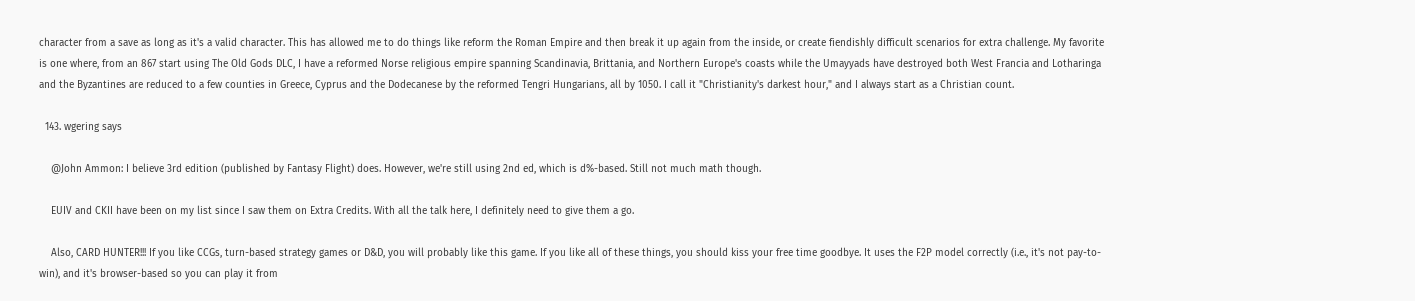character from a save as long as it's a valid character. This has allowed me to do things like reform the Roman Empire and then break it up again from the inside, or create fiendishly difficult scenarios for extra challenge. My favorite is one where, from an 867 start using The Old Gods DLC, I have a reformed Norse religious empire spanning Scandinavia, Brittania, and Northern Europe's coasts while the Umayyads have destroyed both West Francia and Lotharinga and the Byzantines are reduced to a few counties in Greece, Cyprus and the Dodecanese by the reformed Tengri Hungarians, all by 1050. I call it "Christianity's darkest hour," and I always start as a Christian count.

  143. wgering says

    @John Ammon: I believe 3rd edition (published by Fantasy Flight) does. However, we're still using 2nd ed, which is d%-based. Still not much math though.

    EUIV and CKII have been on my list since I saw them on Extra Credits. With all the talk here, I definitely need to give them a go.

    Also, CARD HUNTER!!! If you like CCGs, turn-based strategy games or D&D, you will probably like this game. If you like all of these things, you should kiss your free time goodbye. It uses the F2P model correctly (i.e., it's not pay-to-win), and it's browser-based so you can play it from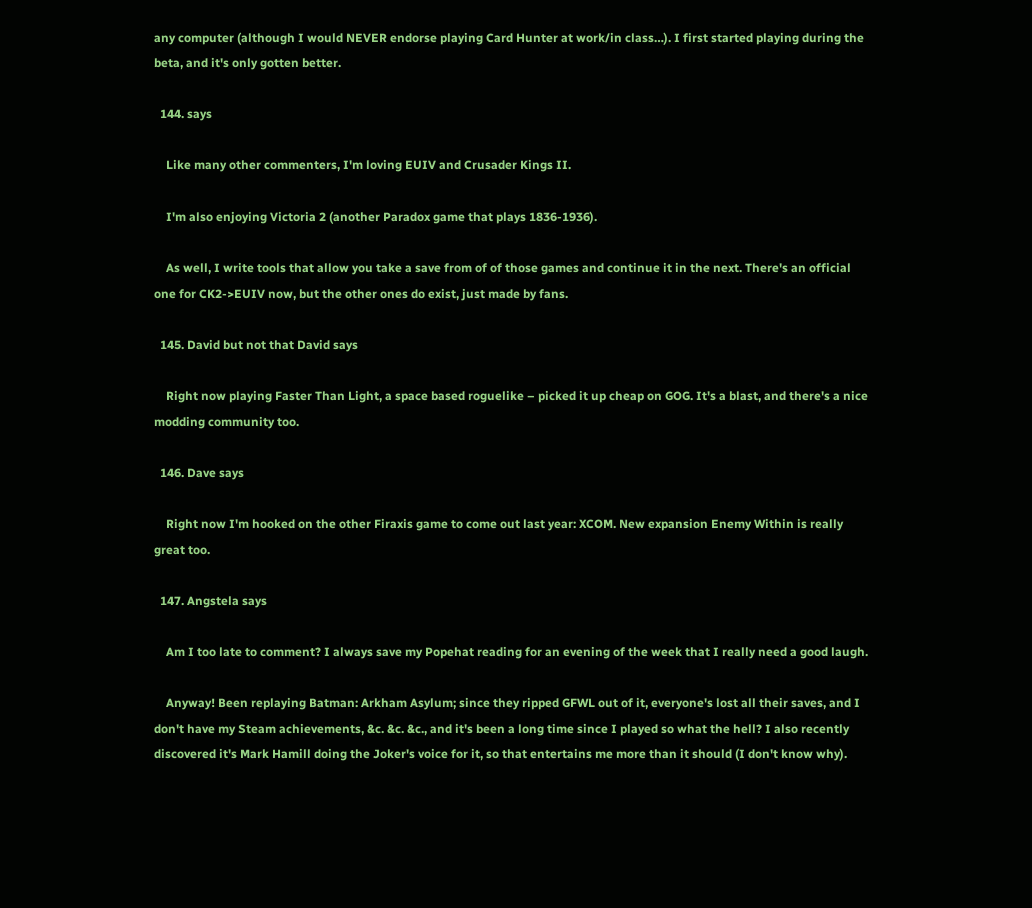any computer (although I would NEVER endorse playing Card Hunter at work/in class…). I first started playing during the beta, and it's only gotten better.

  144. says

    Like many other commenters, I'm loving EUIV and Crusader Kings II.

    I'm also enjoying Victoria 2 (another Paradox game that plays 1836-1936).

    As well, I write tools that allow you take a save from of of those games and continue it in the next. There's an official one for CK2->EUIV now, but the other ones do exist, just made by fans.

  145. David but not that David says

    Right now playing Faster Than Light, a space based roguelike – picked it up cheap on GOG. It's a blast, and there's a nice modding community too.

  146. Dave says

    Right now I'm hooked on the other Firaxis game to come out last year: XCOM. New expansion Enemy Within is really great too.

  147. Angstela says

    Am I too late to comment? I always save my Popehat reading for an evening of the week that I really need a good laugh.

    Anyway! Been replaying Batman: Arkham Asylum; since they ripped GFWL out of it, everyone's lost all their saves, and I don't have my Steam achievements, &c. &c. &c., and it's been a long time since I played so what the hell? I also recently discovered it's Mark Hamill doing the Joker's voice for it, so that entertains me more than it should (I don't know why).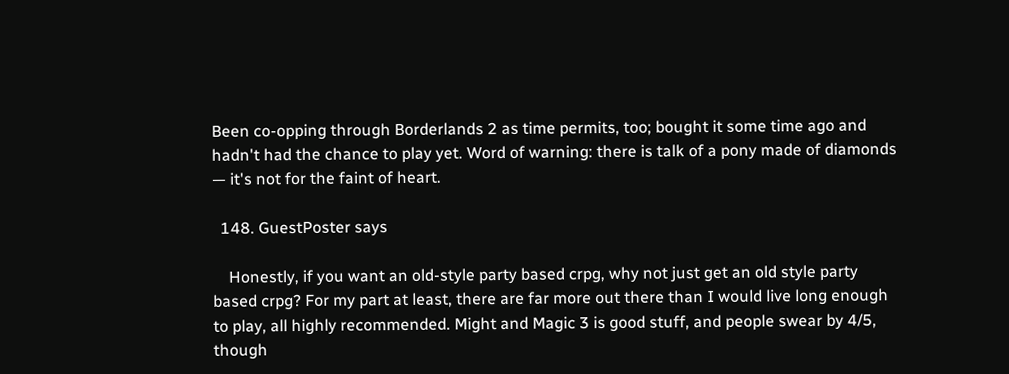Been co-opping through Borderlands 2 as time permits, too; bought it some time ago and hadn't had the chance to play yet. Word of warning: there is talk of a pony made of diamonds — it's not for the faint of heart.

  148. GuestPoster says

    Honestly, if you want an old-style party based crpg, why not just get an old style party based crpg? For my part at least, there are far more out there than I would live long enough to play, all highly recommended. Might and Magic 3 is good stuff, and people swear by 4/5, though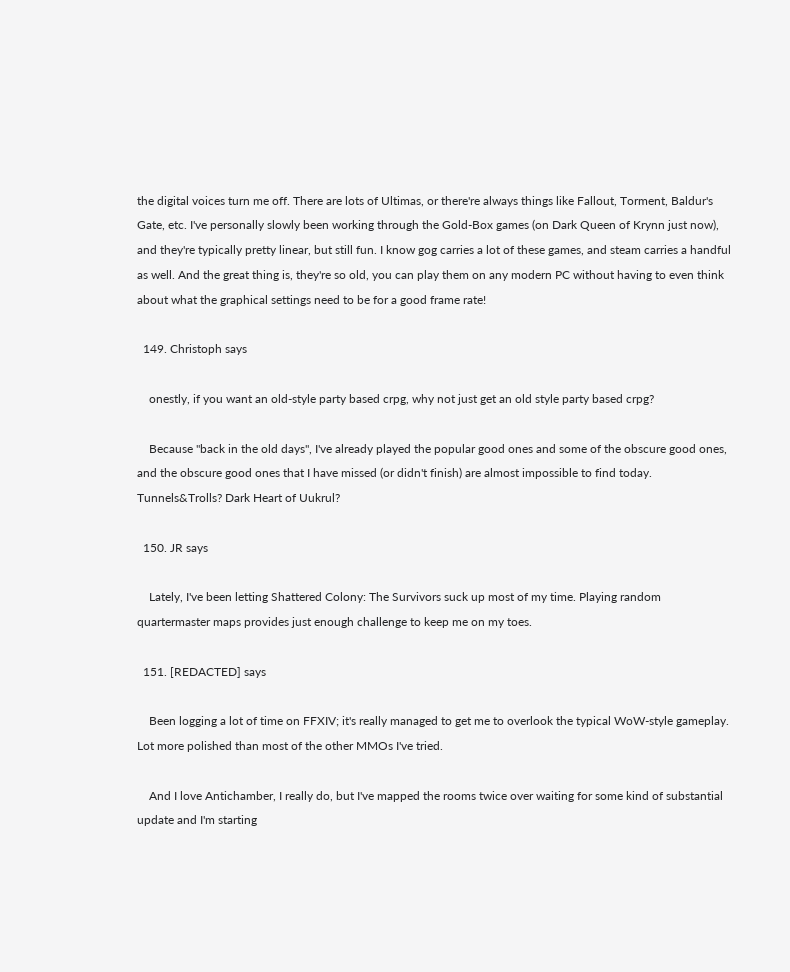the digital voices turn me off. There are lots of Ultimas, or there're always things like Fallout, Torment, Baldur's Gate, etc. I've personally slowly been working through the Gold-Box games (on Dark Queen of Krynn just now), and they're typically pretty linear, but still fun. I know gog carries a lot of these games, and steam carries a handful as well. And the great thing is, they're so old, you can play them on any modern PC without having to even think about what the graphical settings need to be for a good frame rate!

  149. Christoph says

    onestly, if you want an old-style party based crpg, why not just get an old style party based crpg?

    Because "back in the old days", I've already played the popular good ones and some of the obscure good ones, and the obscure good ones that I have missed (or didn't finish) are almost impossible to find today. Tunnels&Trolls? Dark Heart of Uukrul?

  150. JR says

    Lately, I've been letting Shattered Colony: The Survivors suck up most of my time. Playing random quartermaster maps provides just enough challenge to keep me on my toes.

  151. [REDACTED] says

    Been logging a lot of time on FFXIV; it's really managed to get me to overlook the typical WoW-style gameplay. Lot more polished than most of the other MMOs I've tried.

    And I love Antichamber, I really do, but I've mapped the rooms twice over waiting for some kind of substantial update and I'm starting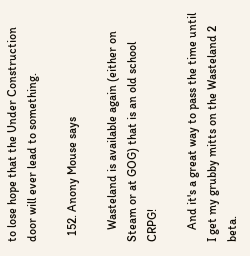to lose hope that the Under Construction door will ever lead to something.

  152. Anony Mouse says

    Wasteland is available again (either on Steam or at GOG) that is an old school CRPG!

    And it's a great way to pass the time until I get my grubby mitts on the Wasteland 2 beta.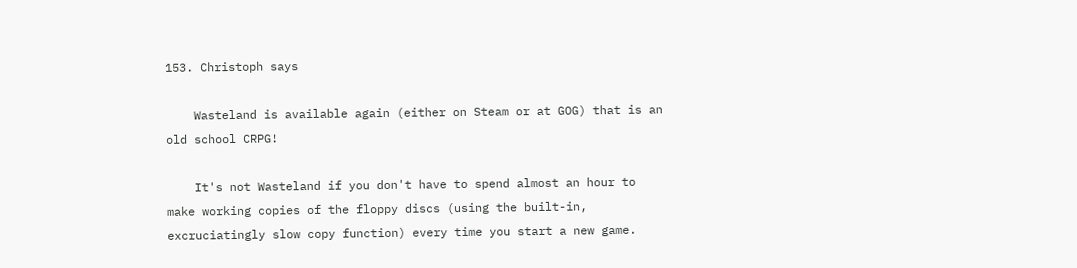153. Christoph says

    Wasteland is available again (either on Steam or at GOG) that is an old school CRPG!

    It's not Wasteland if you don't have to spend almost an hour to make working copies of the floppy discs (using the built-in, excruciatingly slow copy function) every time you start a new game.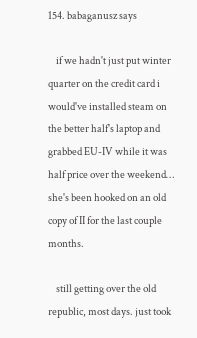154. babaganusz says

    if we hadn't just put winter quarter on the credit card i would've installed steam on the better half's laptop and grabbed EU-IV while it was half price over the weekend… she's been hooked on an old copy of II for the last couple months.

    still getting over the old republic, most days. just took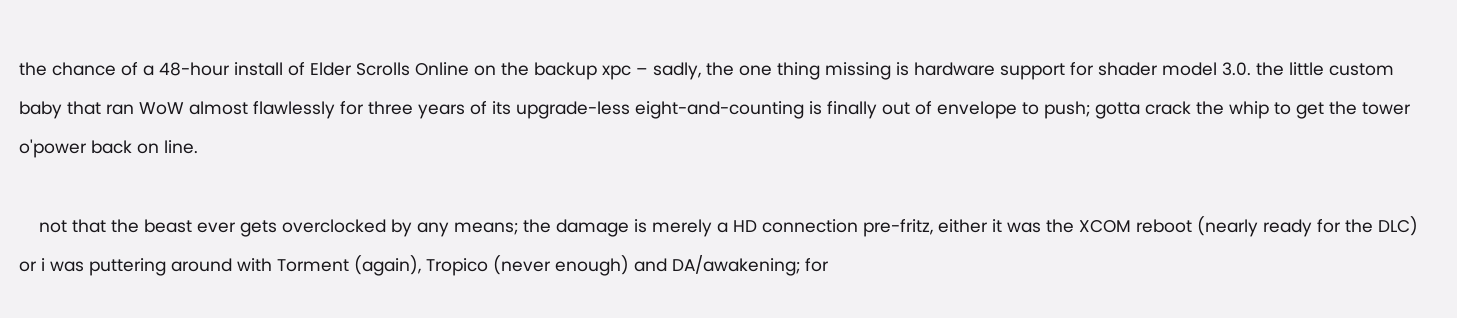the chance of a 48-hour install of Elder Scrolls Online on the backup xpc – sadly, the one thing missing is hardware support for shader model 3.0. the little custom baby that ran WoW almost flawlessly for three years of its upgrade-less eight-and-counting is finally out of envelope to push; gotta crack the whip to get the tower o'power back on line.

    not that the beast ever gets overclocked by any means; the damage is merely a HD connection pre-fritz, either it was the XCOM reboot (nearly ready for the DLC) or i was puttering around with Torment (again), Tropico (never enough) and DA/awakening; for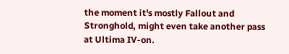the moment it's mostly Fallout and Stronghold, might even take another pass at Ultima IV-on.